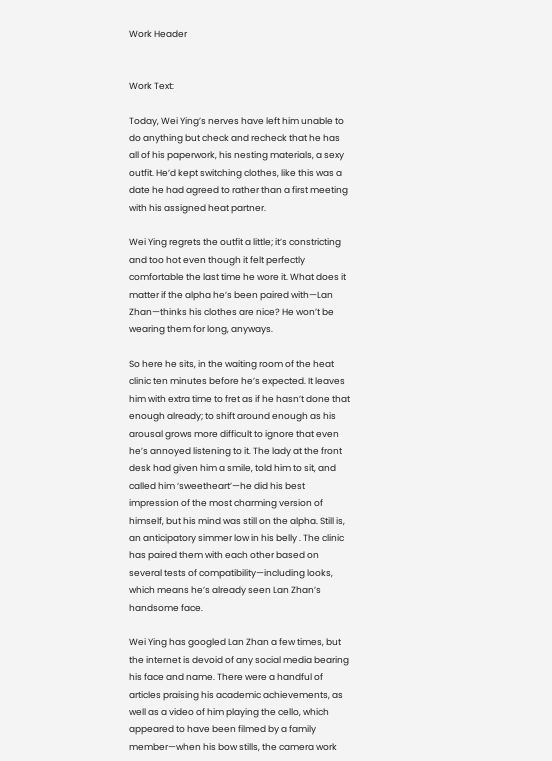Work Header


Work Text:

Today, Wei Ying’s nerves have left him unable to do anything but check and recheck that he has all of his paperwork, his nesting materials, a sexy outfit. He’d kept switching clothes, like this was a date he had agreed to rather than a first meeting with his assigned heat partner.

Wei Ying regrets the outfit a little; it’s constricting and too hot even though it felt perfectly comfortable the last time he wore it. What does it matter if the alpha he’s been paired with—Lan Zhan—thinks his clothes are nice? He won’t be wearing them for long, anyways.

So here he sits, in the waiting room of the heat clinic ten minutes before he’s expected. It leaves him with extra time to fret as if he hasn’t done that enough already; to shift around enough as his arousal grows more difficult to ignore that even he’s annoyed listening to it. The lady at the front desk had given him a smile, told him to sit, and called him ‘sweetheart’—he did his best impression of the most charming version of himself, but his mind was still on the alpha. Still is, an anticipatory simmer low in his belly . The clinic has paired them with each other based on several tests of compatibility—including looks, which means he’s already seen Lan Zhan’s handsome face.

Wei Ying has googled Lan Zhan a few times, but the internet is devoid of any social media bearing his face and name. There were a handful of articles praising his academic achievements, as well as a video of him playing the cello, which appeared to have been filmed by a family member—when his bow stills, the camera work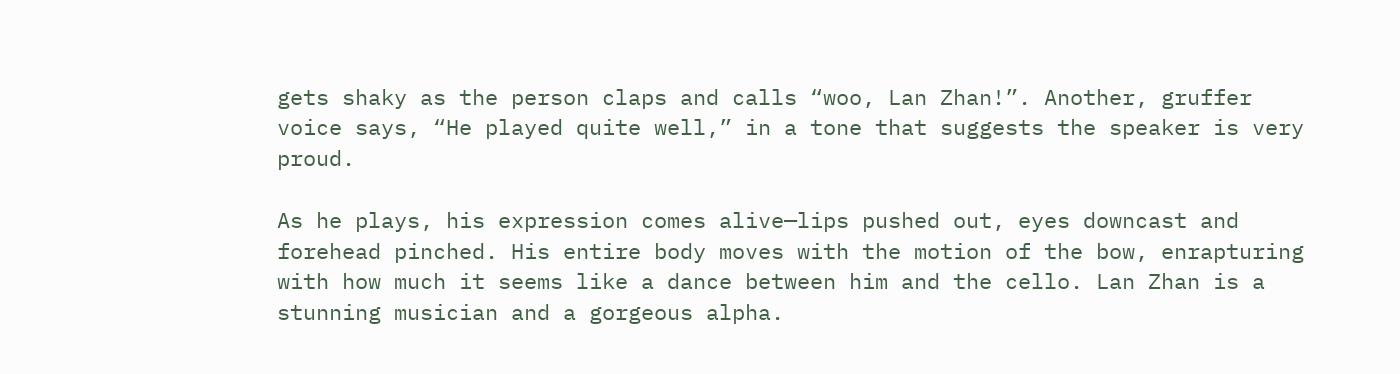gets shaky as the person claps and calls “woo, Lan Zhan!”. Another, gruffer voice says, “He played quite well,” in a tone that suggests the speaker is very proud.

As he plays, his expression comes alive—lips pushed out, eyes downcast and forehead pinched. His entire body moves with the motion of the bow, enrapturing with how much it seems like a dance between him and the cello. Lan Zhan is a stunning musician and a gorgeous alpha.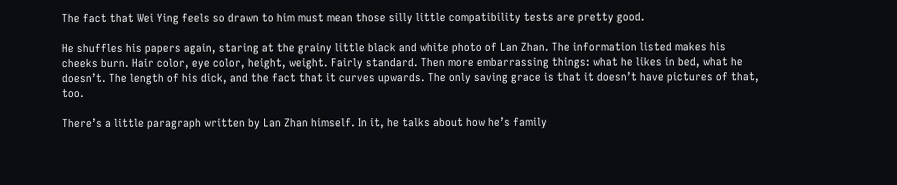The fact that Wei Ying feels so drawn to him must mean those silly little compatibility tests are pretty good.

He shuffles his papers again, staring at the grainy little black and white photo of Lan Zhan. The information listed makes his cheeks burn. Hair color, eye color, height, weight. Fairly standard. Then more embarrassing things: what he likes in bed, what he doesn’t. The length of his dick, and the fact that it curves upwards. The only saving grace is that it doesn’t have pictures of that, too.

There’s a little paragraph written by Lan Zhan himself. In it, he talks about how he’s family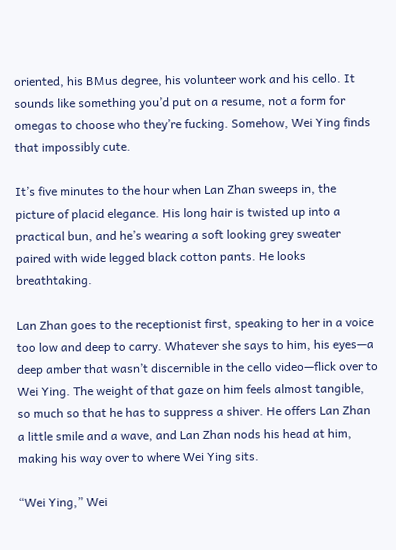oriented, his BMus degree, his volunteer work and his cello. It sounds like something you’d put on a resume, not a form for omegas to choose who they’re fucking. Somehow, Wei Ying finds that impossibly cute.

It’s five minutes to the hour when Lan Zhan sweeps in, the picture of placid elegance. His long hair is twisted up into a practical bun, and he’s wearing a soft looking grey sweater paired with wide legged black cotton pants. He looks breathtaking.

Lan Zhan goes to the receptionist first, speaking to her in a voice too low and deep to carry. Whatever she says to him, his eyes—a deep amber that wasn’t discernible in the cello video—flick over to Wei Ying. The weight of that gaze on him feels almost tangible, so much so that he has to suppress a shiver. He offers Lan Zhan a little smile and a wave, and Lan Zhan nods his head at him, making his way over to where Wei Ying sits.

“Wei Ying,” Wei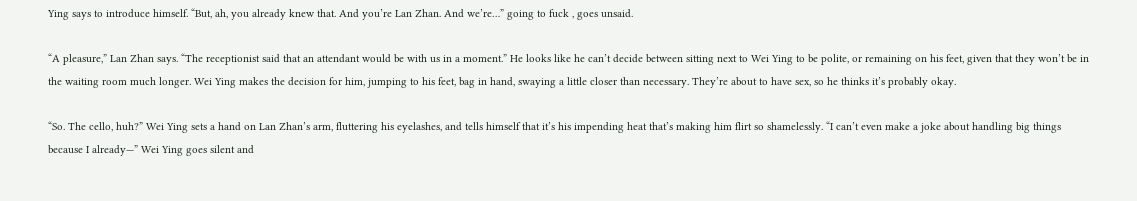Ying says to introduce himself. “But, ah, you already knew that. And you’re Lan Zhan. And we’re…” going to fuck , goes unsaid.

“A pleasure,” Lan Zhan says. “The receptionist said that an attendant would be with us in a moment.” He looks like he can’t decide between sitting next to Wei Ying to be polite, or remaining on his feet, given that they won’t be in the waiting room much longer. Wei Ying makes the decision for him, jumping to his feet, bag in hand, swaying a little closer than necessary. They’re about to have sex, so he thinks it’s probably okay.

“So. The cello, huh?” Wei Ying sets a hand on Lan Zhan’s arm, fluttering his eyelashes, and tells himself that it’s his impending heat that’s making him flirt so shamelessly. “I can’t even make a joke about handling big things because I already—” Wei Ying goes silent and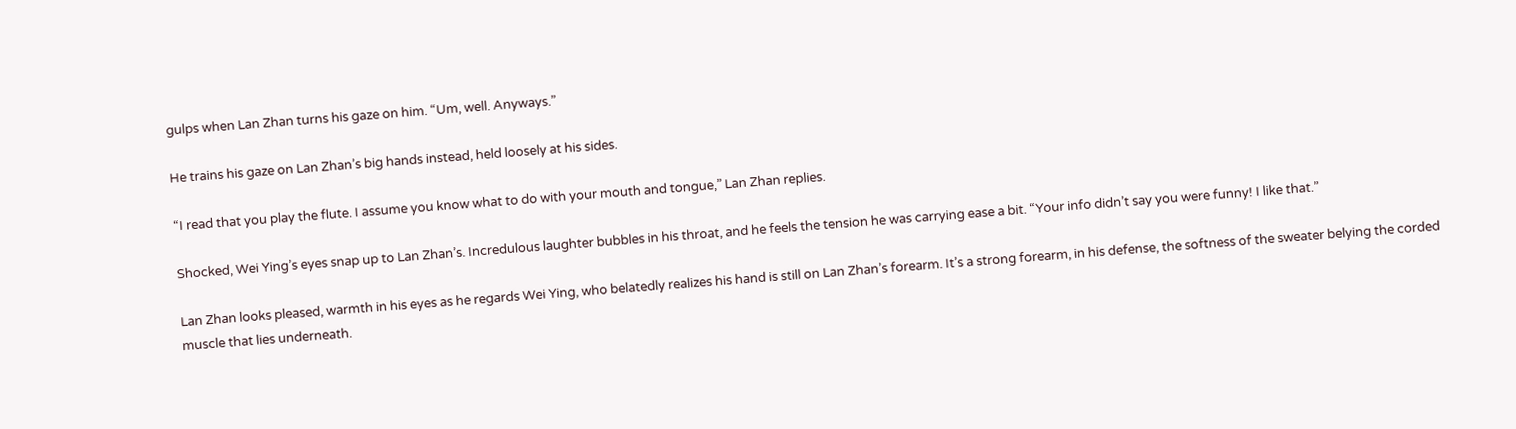gulps when Lan Zhan turns his gaze on him. “Um, well. Anyways.”

He trains his gaze on Lan Zhan’s big hands instead, held loosely at his sides.

“I read that you play the flute. I assume you know what to do with your mouth and tongue,” Lan Zhan replies.

Shocked, Wei Ying’s eyes snap up to Lan Zhan’s. Incredulous laughter bubbles in his throat, and he feels the tension he was carrying ease a bit. “Your info didn’t say you were funny! I like that.”

Lan Zhan looks pleased, warmth in his eyes as he regards Wei Ying, who belatedly realizes his hand is still on Lan Zhan’s forearm. It’s a strong forearm, in his defense, the softness of the sweater belying the corded muscle that lies underneath.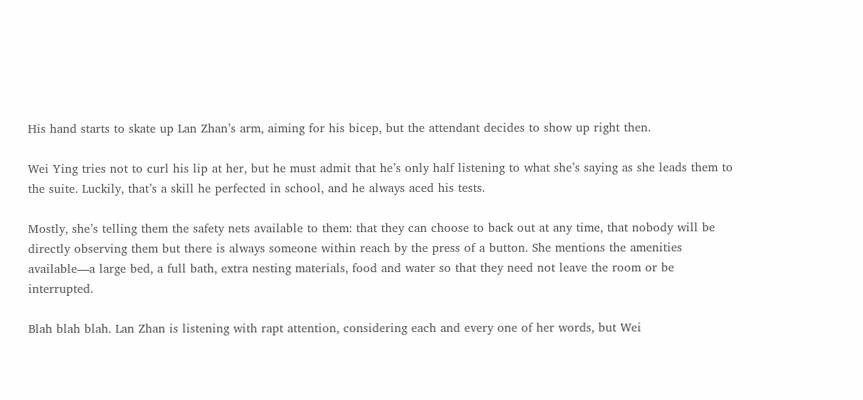His hand starts to skate up Lan Zhan’s arm, aiming for his bicep, but the attendant decides to show up right then.

Wei Ying tries not to curl his lip at her, but he must admit that he’s only half listening to what she’s saying as she leads them to the suite. Luckily, that’s a skill he perfected in school, and he always aced his tests.

Mostly, she’s telling them the safety nets available to them: that they can choose to back out at any time, that nobody will be directly observing them but there is always someone within reach by the press of a button. She mentions the amenities available—a large bed, a full bath, extra nesting materials, food and water so that they need not leave the room or be interrupted.

Blah blah blah. Lan Zhan is listening with rapt attention, considering each and every one of her words, but Wei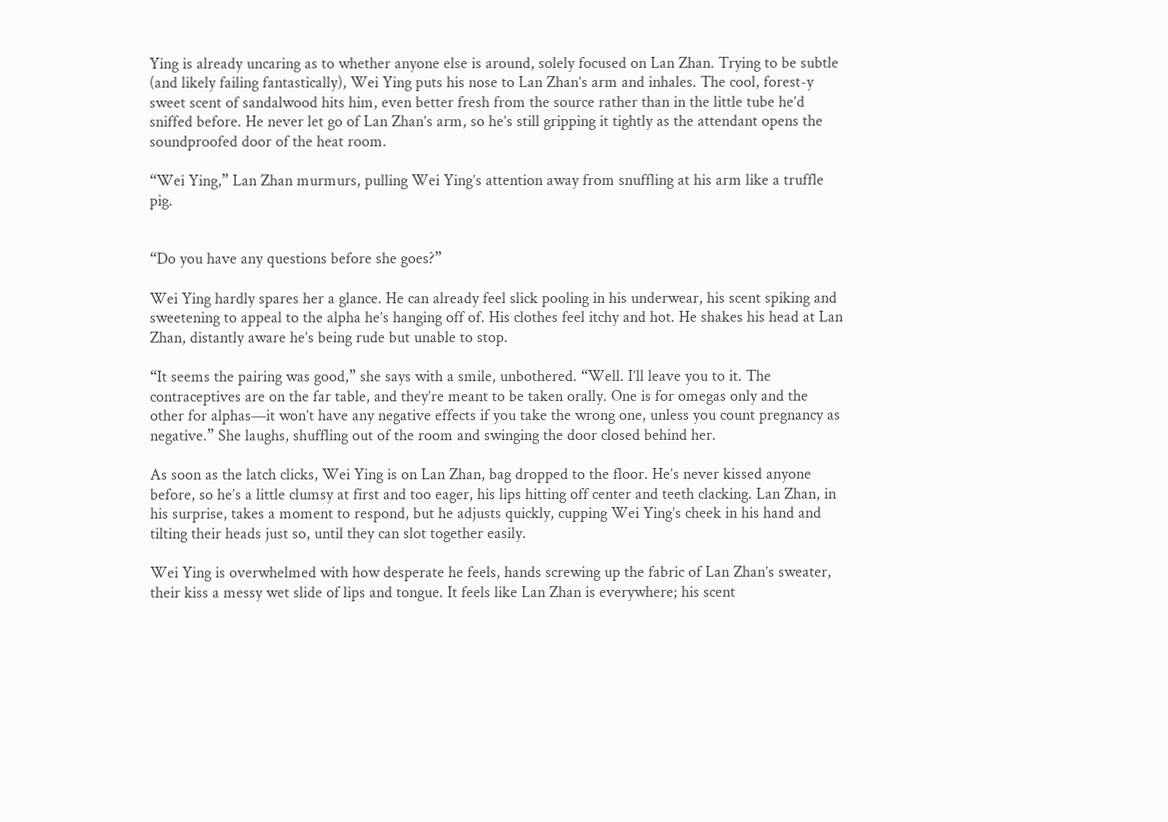Ying is already uncaring as to whether anyone else is around, solely focused on Lan Zhan. Trying to be subtle (and likely failing fantastically), Wei Ying puts his nose to Lan Zhan’s arm and inhales. The cool, forest-y sweet scent of sandalwood hits him, even better fresh from the source rather than in the little tube he’d sniffed before. He never let go of Lan Zhan’s arm, so he’s still gripping it tightly as the attendant opens the soundproofed door of the heat room.

“Wei Ying,” Lan Zhan murmurs, pulling Wei Ying’s attention away from snuffling at his arm like a truffle pig.


“Do you have any questions before she goes?”

Wei Ying hardly spares her a glance. He can already feel slick pooling in his underwear, his scent spiking and sweetening to appeal to the alpha he’s hanging off of. His clothes feel itchy and hot. He shakes his head at Lan Zhan, distantly aware he’s being rude but unable to stop.

“It seems the pairing was good,” she says with a smile, unbothered. “Well. I’ll leave you to it. The contraceptives are on the far table, and they’re meant to be taken orally. One is for omegas only and the other for alphas—it won’t have any negative effects if you take the wrong one, unless you count pregnancy as negative.” She laughs, shuffling out of the room and swinging the door closed behind her.

As soon as the latch clicks, Wei Ying is on Lan Zhan, bag dropped to the floor. He’s never kissed anyone before, so he’s a little clumsy at first and too eager, his lips hitting off center and teeth clacking. Lan Zhan, in his surprise, takes a moment to respond, but he adjusts quickly, cupping Wei Ying’s cheek in his hand and tilting their heads just so, until they can slot together easily.

Wei Ying is overwhelmed with how desperate he feels, hands screwing up the fabric of Lan Zhan’s sweater, their kiss a messy wet slide of lips and tongue. It feels like Lan Zhan is everywhere; his scent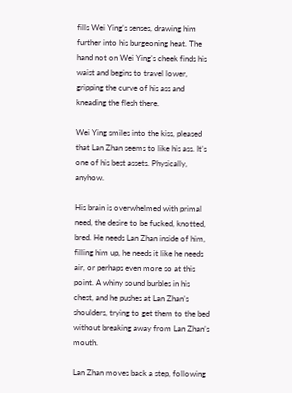fills Wei Ying’s senses, drawing him further into his burgeoning heat. The hand not on Wei Ying’s cheek finds his waist and begins to travel lower, gripping the curve of his ass and kneading the flesh there.

Wei Ying smiles into the kiss, pleased that Lan Zhan seems to like his ass. It’s one of his best assets. Physically, anyhow.

His brain is overwhelmed with primal need, the desire to be fucked, knotted, bred. He needs Lan Zhan inside of him, filling him up, he needs it like he needs air, or perhaps even more so at this point. A whiny sound burbles in his chest, and he pushes at Lan Zhan’s shoulders, trying to get them to the bed without breaking away from Lan Zhan’s mouth.

Lan Zhan moves back a step, following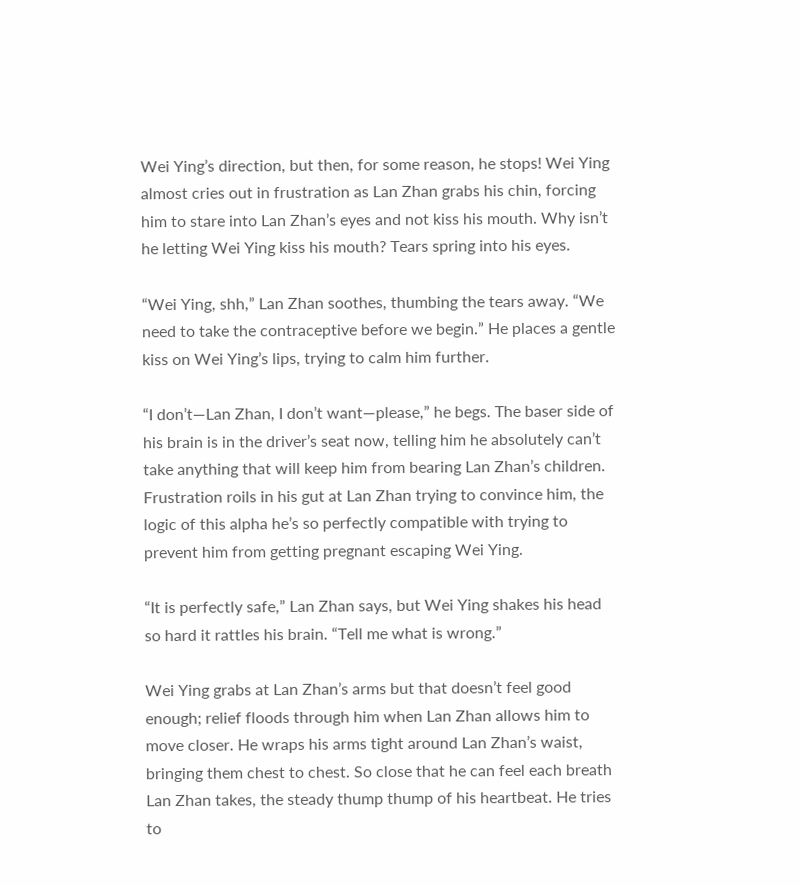Wei Ying’s direction, but then, for some reason, he stops! Wei Ying almost cries out in frustration as Lan Zhan grabs his chin, forcing him to stare into Lan Zhan’s eyes and not kiss his mouth. Why isn’t he letting Wei Ying kiss his mouth? Tears spring into his eyes.

“Wei Ying, shh,” Lan Zhan soothes, thumbing the tears away. “We need to take the contraceptive before we begin.” He places a gentle kiss on Wei Ying’s lips, trying to calm him further.

“I don’t—Lan Zhan, I don’t want—please,” he begs. The baser side of his brain is in the driver’s seat now, telling him he absolutely can’t take anything that will keep him from bearing Lan Zhan’s children. Frustration roils in his gut at Lan Zhan trying to convince him, the logic of this alpha he’s so perfectly compatible with trying to prevent him from getting pregnant escaping Wei Ying.

“It is perfectly safe,” Lan Zhan says, but Wei Ying shakes his head so hard it rattles his brain. “Tell me what is wrong.”

Wei Ying grabs at Lan Zhan’s arms but that doesn’t feel good enough; relief floods through him when Lan Zhan allows him to move closer. He wraps his arms tight around Lan Zhan’s waist, bringing them chest to chest. So close that he can feel each breath Lan Zhan takes, the steady thump thump of his heartbeat. He tries to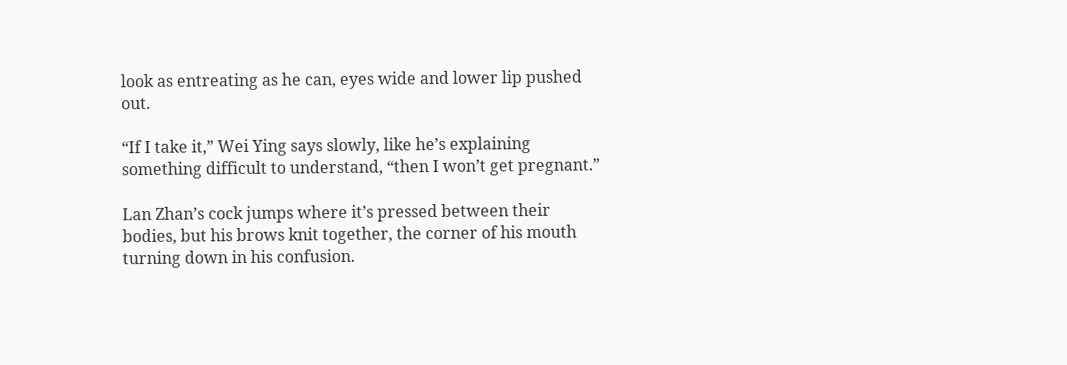look as entreating as he can, eyes wide and lower lip pushed out.

“If I take it,” Wei Ying says slowly, like he’s explaining something difficult to understand, “then I won’t get pregnant.”

Lan Zhan’s cock jumps where it’s pressed between their bodies, but his brows knit together, the corner of his mouth turning down in his confusion.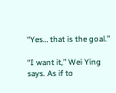“Yes… that is the goal.”

“I want it,” Wei Ying says. As if to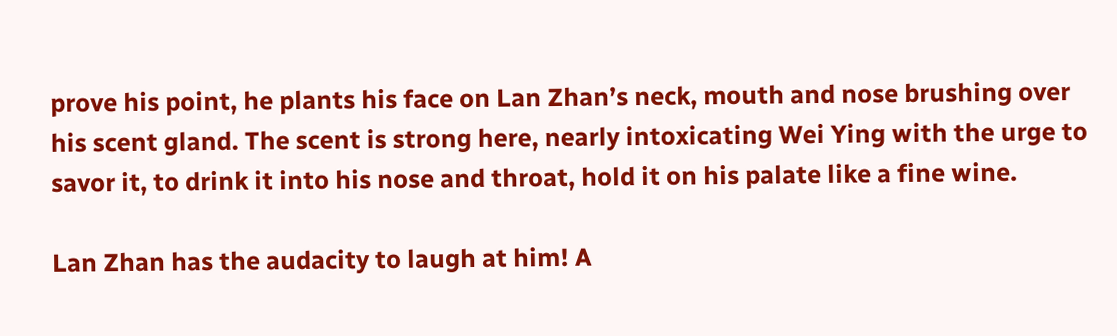prove his point, he plants his face on Lan Zhan’s neck, mouth and nose brushing over his scent gland. The scent is strong here, nearly intoxicating Wei Ying with the urge to savor it, to drink it into his nose and throat, hold it on his palate like a fine wine.

Lan Zhan has the audacity to laugh at him! A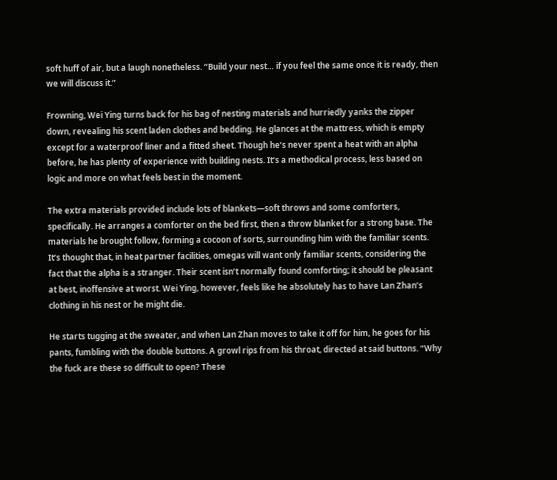soft huff of air, but a laugh nonetheless. “Build your nest… if you feel the same once it is ready, then we will discuss it.”

Frowning, Wei Ying turns back for his bag of nesting materials and hurriedly yanks the zipper down, revealing his scent laden clothes and bedding. He glances at the mattress, which is empty except for a waterproof liner and a fitted sheet. Though he’s never spent a heat with an alpha before, he has plenty of experience with building nests. It’s a methodical process, less based on logic and more on what feels best in the moment.

The extra materials provided include lots of blankets—soft throws and some comforters, specifically. He arranges a comforter on the bed first, then a throw blanket for a strong base. The materials he brought follow, forming a cocoon of sorts, surrounding him with the familiar scents. It’s thought that, in heat partner facilities, omegas will want only familiar scents, considering the fact that the alpha is a stranger. Their scent isn’t normally found comforting; it should be pleasant at best, inoffensive at worst. Wei Ying, however, feels like he absolutely has to have Lan Zhan’s clothing in his nest or he might die.

He starts tugging at the sweater, and when Lan Zhan moves to take it off for him, he goes for his pants, fumbling with the double buttons. A growl rips from his throat, directed at said buttons. “Why the fuck are these so difficult to open? These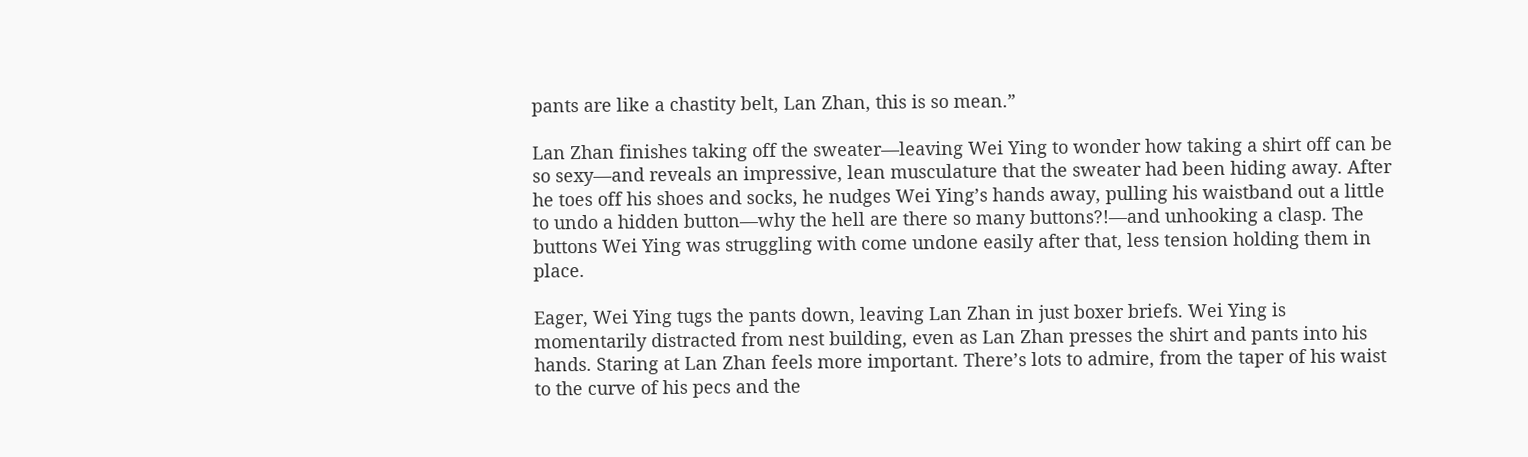pants are like a chastity belt, Lan Zhan, this is so mean.”

Lan Zhan finishes taking off the sweater—leaving Wei Ying to wonder how taking a shirt off can be so sexy—and reveals an impressive, lean musculature that the sweater had been hiding away. After he toes off his shoes and socks, he nudges Wei Ying’s hands away, pulling his waistband out a little to undo a hidden button—why the hell are there so many buttons?!—and unhooking a clasp. The buttons Wei Ying was struggling with come undone easily after that, less tension holding them in place.

Eager, Wei Ying tugs the pants down, leaving Lan Zhan in just boxer briefs. Wei Ying is momentarily distracted from nest building, even as Lan Zhan presses the shirt and pants into his hands. Staring at Lan Zhan feels more important. There’s lots to admire, from the taper of his waist to the curve of his pecs and the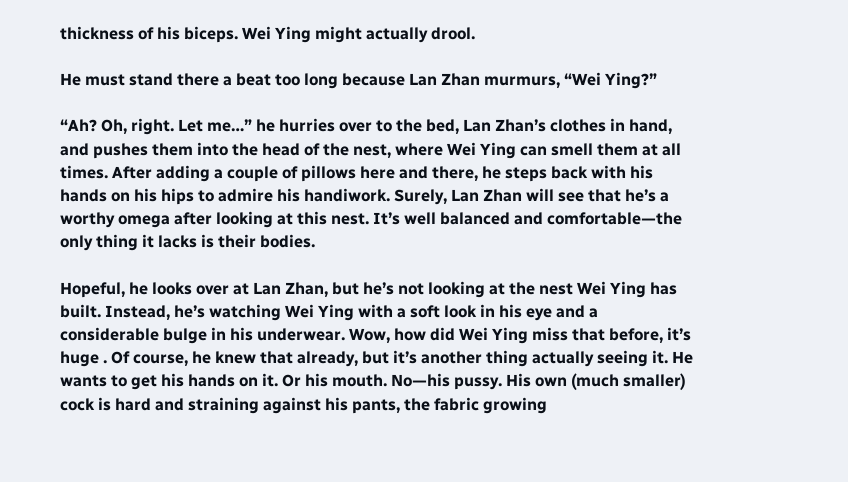thickness of his biceps. Wei Ying might actually drool.

He must stand there a beat too long because Lan Zhan murmurs, “Wei Ying?”

“Ah? Oh, right. Let me…” he hurries over to the bed, Lan Zhan’s clothes in hand, and pushes them into the head of the nest, where Wei Ying can smell them at all times. After adding a couple of pillows here and there, he steps back with his hands on his hips to admire his handiwork. Surely, Lan Zhan will see that he’s a worthy omega after looking at this nest. It’s well balanced and comfortable—the only thing it lacks is their bodies.

Hopeful, he looks over at Lan Zhan, but he’s not looking at the nest Wei Ying has built. Instead, he’s watching Wei Ying with a soft look in his eye and a considerable bulge in his underwear. Wow, how did Wei Ying miss that before, it’s huge . Of course, he knew that already, but it’s another thing actually seeing it. He wants to get his hands on it. Or his mouth. No—his pussy. His own (much smaller) cock is hard and straining against his pants, the fabric growing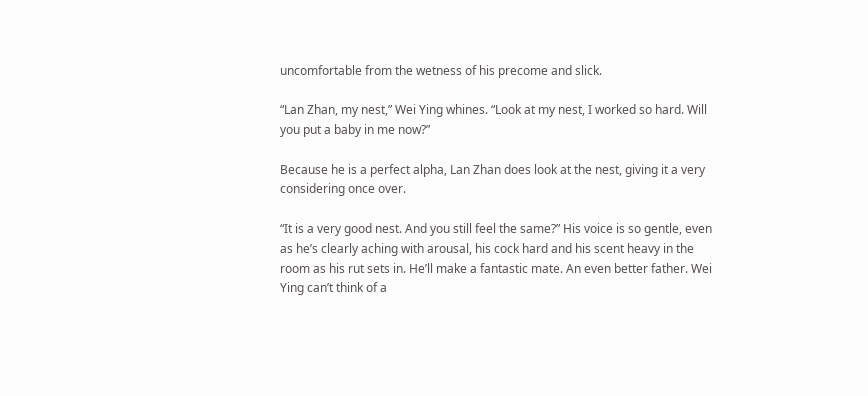uncomfortable from the wetness of his precome and slick.

“Lan Zhan, my nest,” Wei Ying whines. “Look at my nest, I worked so hard. Will you put a baby in me now?”

Because he is a perfect alpha, Lan Zhan does look at the nest, giving it a very considering once over.

“It is a very good nest. And you still feel the same?” His voice is so gentle, even as he’s clearly aching with arousal, his cock hard and his scent heavy in the room as his rut sets in. He’ll make a fantastic mate. An even better father. Wei Ying can’t think of a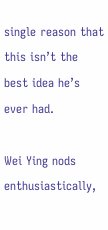single reason that this isn’t the best idea he’s ever had.

Wei Ying nods enthusiastically,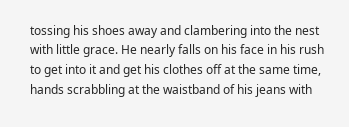tossing his shoes away and clambering into the nest with little grace. He nearly falls on his face in his rush to get into it and get his clothes off at the same time, hands scrabbling at the waistband of his jeans with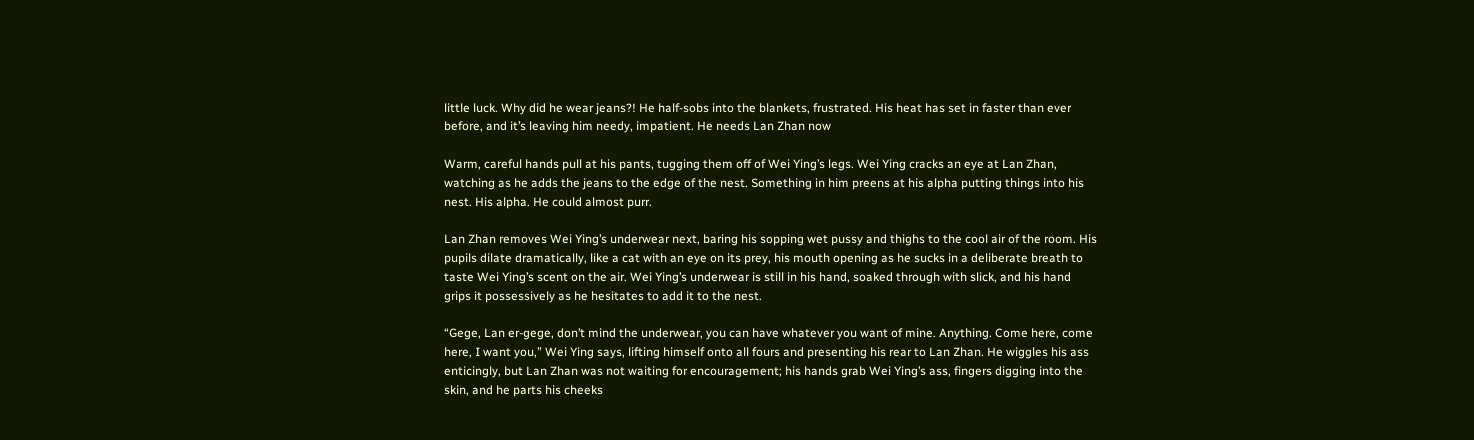little luck. Why did he wear jeans?! He half-sobs into the blankets, frustrated. His heat has set in faster than ever before, and it’s leaving him needy, impatient. He needs Lan Zhan now

Warm, careful hands pull at his pants, tugging them off of Wei Ying’s legs. Wei Ying cracks an eye at Lan Zhan, watching as he adds the jeans to the edge of the nest. Something in him preens at his alpha putting things into his nest. His alpha. He could almost purr.

Lan Zhan removes Wei Ying’s underwear next, baring his sopping wet pussy and thighs to the cool air of the room. His pupils dilate dramatically, like a cat with an eye on its prey, his mouth opening as he sucks in a deliberate breath to taste Wei Ying’s scent on the air. Wei Ying’s underwear is still in his hand, soaked through with slick, and his hand grips it possessively as he hesitates to add it to the nest.

“Gege, Lan er-gege, don’t mind the underwear, you can have whatever you want of mine. Anything. Come here, come here, I want you,” Wei Ying says, lifting himself onto all fours and presenting his rear to Lan Zhan. He wiggles his ass enticingly, but Lan Zhan was not waiting for encouragement; his hands grab Wei Ying’s ass, fingers digging into the skin, and he parts his cheeks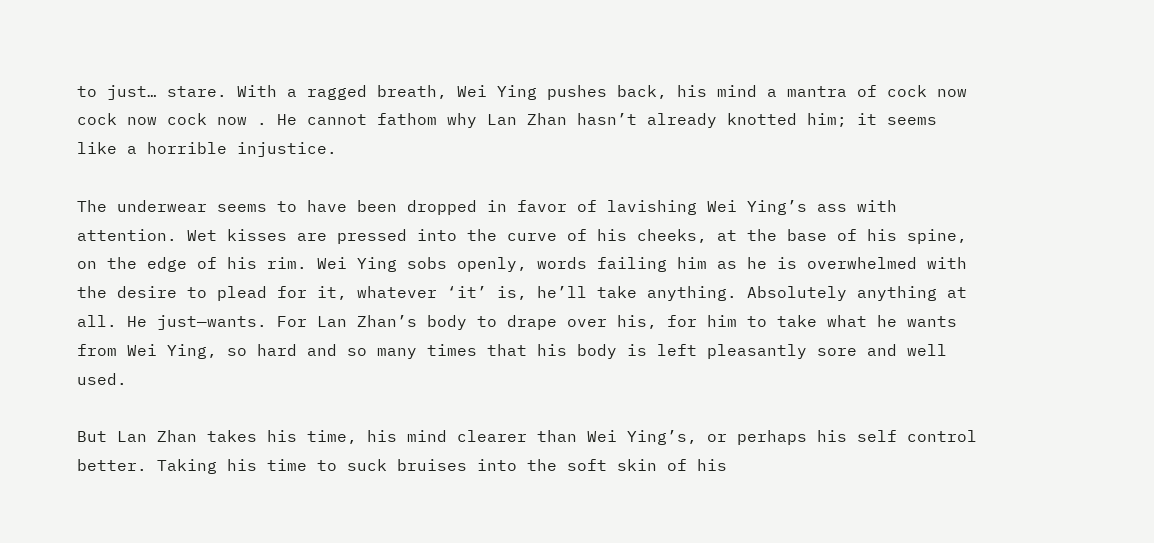to just… stare. With a ragged breath, Wei Ying pushes back, his mind a mantra of cock now cock now cock now . He cannot fathom why Lan Zhan hasn’t already knotted him; it seems like a horrible injustice.

The underwear seems to have been dropped in favor of lavishing Wei Ying’s ass with attention. Wet kisses are pressed into the curve of his cheeks, at the base of his spine, on the edge of his rim. Wei Ying sobs openly, words failing him as he is overwhelmed with the desire to plead for it, whatever ‘it’ is, he’ll take anything. Absolutely anything at all. He just—wants. For Lan Zhan’s body to drape over his, for him to take what he wants from Wei Ying, so hard and so many times that his body is left pleasantly sore and well used.

But Lan Zhan takes his time, his mind clearer than Wei Ying’s, or perhaps his self control better. Taking his time to suck bruises into the soft skin of his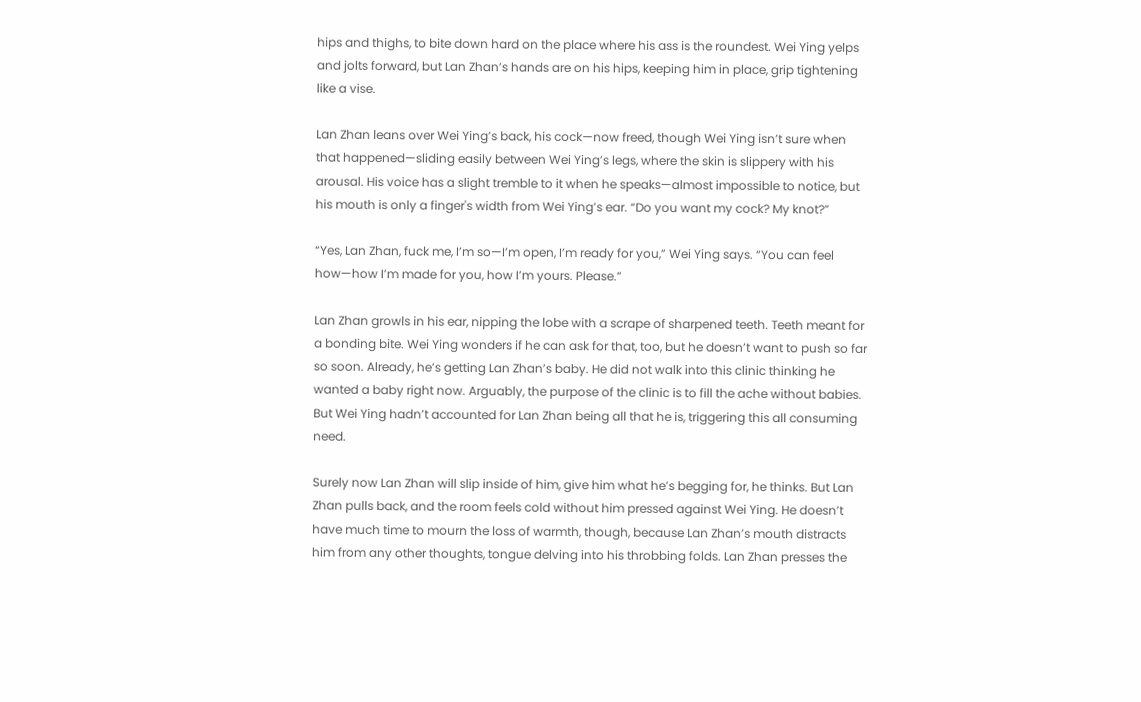hips and thighs, to bite down hard on the place where his ass is the roundest. Wei Ying yelps and jolts forward, but Lan Zhan’s hands are on his hips, keeping him in place, grip tightening like a vise.

Lan Zhan leans over Wei Ying’s back, his cock—now freed, though Wei Ying isn’t sure when that happened—sliding easily between Wei Ying’s legs, where the skin is slippery with his arousal. His voice has a slight tremble to it when he speaks—almost impossible to notice, but his mouth is only a finger's width from Wei Ying’s ear. “Do you want my cock? My knot?”

“Yes, Lan Zhan, fuck me, I’m so—I’m open, I’m ready for you,” Wei Ying says. “You can feel how—how I’m made for you, how I’m yours. Please.”

Lan Zhan growls in his ear, nipping the lobe with a scrape of sharpened teeth. Teeth meant for a bonding bite. Wei Ying wonders if he can ask for that, too, but he doesn’t want to push so far so soon. Already, he’s getting Lan Zhan’s baby. He did not walk into this clinic thinking he wanted a baby right now. Arguably, the purpose of the clinic is to fill the ache without babies. But Wei Ying hadn’t accounted for Lan Zhan being all that he is, triggering this all consuming need.

Surely now Lan Zhan will slip inside of him, give him what he’s begging for, he thinks. But Lan Zhan pulls back, and the room feels cold without him pressed against Wei Ying. He doesn’t have much time to mourn the loss of warmth, though, because Lan Zhan’s mouth distracts him from any other thoughts, tongue delving into his throbbing folds. Lan Zhan presses the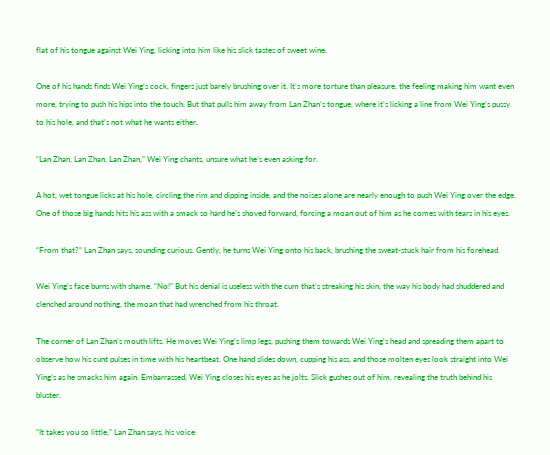flat of his tongue against Wei Ying, licking into him like his slick tastes of sweet wine.

One of his hands finds Wei Ying’s cock, fingers just barely brushing over it. It’s more torture than pleasure, the feeling making him want even more, trying to push his hips into the touch. But that pulls him away from Lan Zhan’s tongue, where it’s licking a line from Wei Ying’s pussy to his hole, and that’s not what he wants either.

“Lan Zhan, Lan Zhan, Lan Zhan,” Wei Ying chants, unsure what he’s even asking for.

A hot, wet tongue licks at his hole, circling the rim and dipping inside, and the noises alone are nearly enough to push Wei Ying over the edge. One of those big hands hits his ass with a smack so hard he’s shoved forward, forcing a moan out of him as he comes with tears in his eyes.

“From that?” Lan Zhan says, sounding curious. Gently, he turns Wei Ying onto his back, brushing the sweat-stuck hair from his forehead.

Wei Ying’s face burns with shame. “No!” But his denial is useless with the cum that’s streaking his skin, the way his body had shuddered and clenched around nothing, the moan that had wrenched from his throat.

The corner of Lan Zhan’s mouth lifts. He moves Wei Ying’s limp legs, pushing them towards Wei Ying’s head and spreading them apart to observe how his cunt pulses in time with his heartbeat. One hand slides down, cupping his ass, and those molten eyes look straight into Wei Ying’s as he smacks him again. Embarrassed, Wei Ying closes his eyes as he jolts. Slick gushes out of him, revealing the truth behind his bluster.

“It takes you so little,” Lan Zhan says, his voice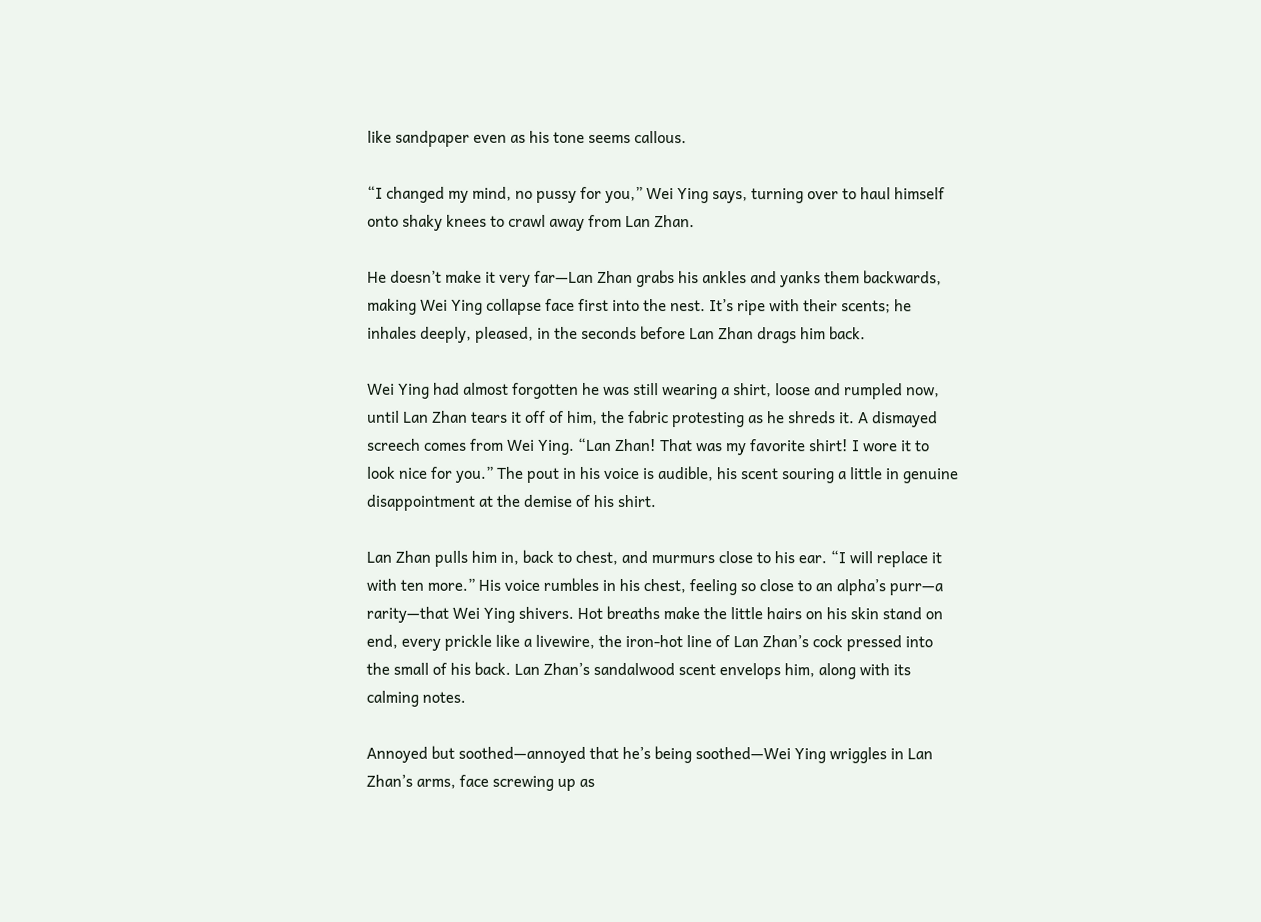like sandpaper even as his tone seems callous.

“I changed my mind, no pussy for you,” Wei Ying says, turning over to haul himself onto shaky knees to crawl away from Lan Zhan.

He doesn’t make it very far—Lan Zhan grabs his ankles and yanks them backwards, making Wei Ying collapse face first into the nest. It’s ripe with their scents; he inhales deeply, pleased, in the seconds before Lan Zhan drags him back.

Wei Ying had almost forgotten he was still wearing a shirt, loose and rumpled now, until Lan Zhan tears it off of him, the fabric protesting as he shreds it. A dismayed screech comes from Wei Ying. “Lan Zhan! That was my favorite shirt! I wore it to look nice for you.” The pout in his voice is audible, his scent souring a little in genuine disappointment at the demise of his shirt.

Lan Zhan pulls him in, back to chest, and murmurs close to his ear. “I will replace it with ten more.” His voice rumbles in his chest, feeling so close to an alpha’s purr—a rarity—that Wei Ying shivers. Hot breaths make the little hairs on his skin stand on end, every prickle like a livewire, the iron-hot line of Lan Zhan’s cock pressed into the small of his back. Lan Zhan’s sandalwood scent envelops him, along with its calming notes.

Annoyed but soothed—annoyed that he’s being soothed—Wei Ying wriggles in Lan Zhan’s arms, face screwing up as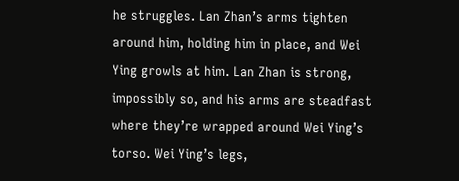he struggles. Lan Zhan’s arms tighten around him, holding him in place, and Wei Ying growls at him. Lan Zhan is strong, impossibly so, and his arms are steadfast where they’re wrapped around Wei Ying’s torso. Wei Ying’s legs,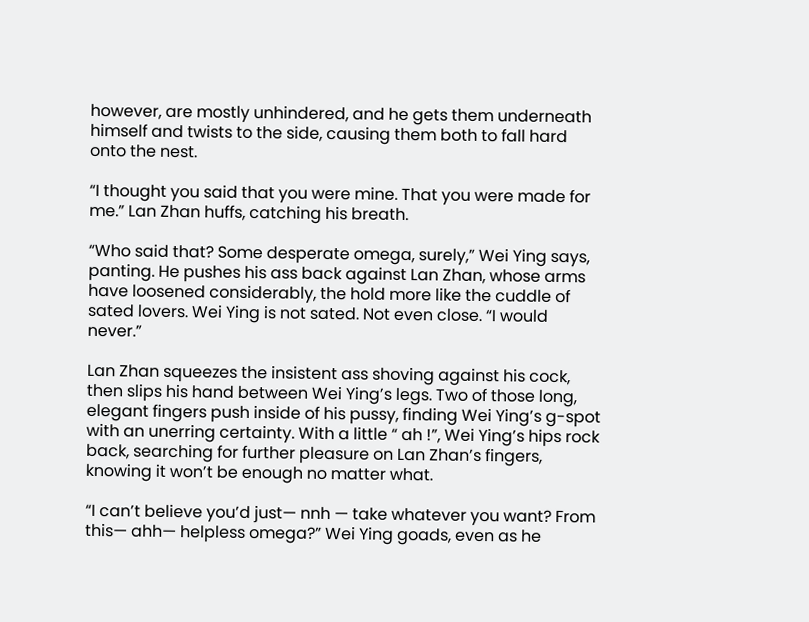however, are mostly unhindered, and he gets them underneath himself and twists to the side, causing them both to fall hard onto the nest.

“I thought you said that you were mine. That you were made for me.” Lan Zhan huffs, catching his breath.

“Who said that? Some desperate omega, surely,” Wei Ying says, panting. He pushes his ass back against Lan Zhan, whose arms have loosened considerably, the hold more like the cuddle of sated lovers. Wei Ying is not sated. Not even close. “I would never.”

Lan Zhan squeezes the insistent ass shoving against his cock, then slips his hand between Wei Ying’s legs. Two of those long, elegant fingers push inside of his pussy, finding Wei Ying’s g-spot with an unerring certainty. With a little “ ah !”, Wei Ying’s hips rock back, searching for further pleasure on Lan Zhan’s fingers, knowing it won’t be enough no matter what.

“I can’t believe you’d just— nnh — take whatever you want? From this— ahh— helpless omega?” Wei Ying goads, even as he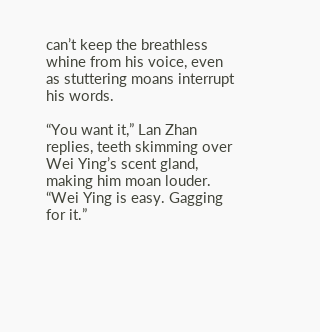can’t keep the breathless whine from his voice, even as stuttering moans interrupt his words.

“You want it,” Lan Zhan replies, teeth skimming over Wei Ying’s scent gland, making him moan louder. “Wei Ying is easy. Gagging for it.”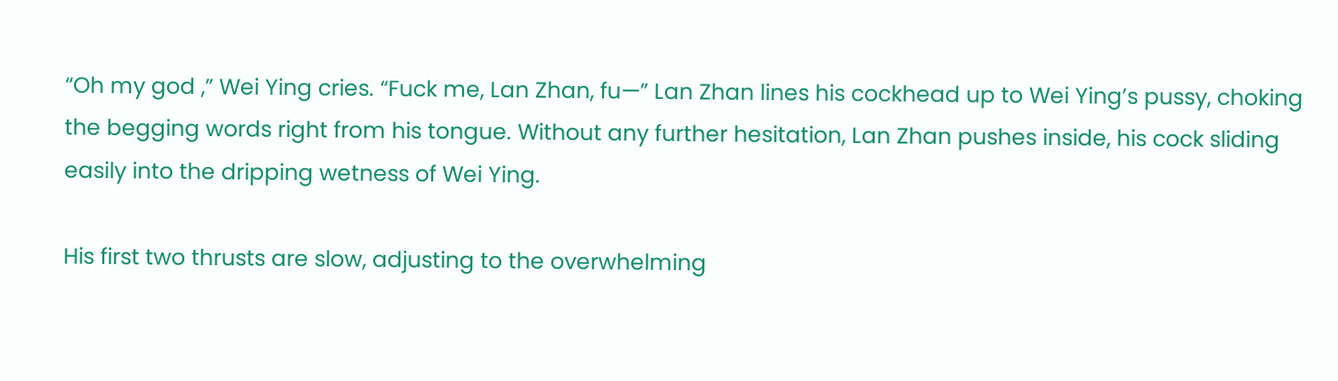“Oh my god ,” Wei Ying cries. “Fuck me, Lan Zhan, fu—” Lan Zhan lines his cockhead up to Wei Ying’s pussy, choking the begging words right from his tongue. Without any further hesitation, Lan Zhan pushes inside, his cock sliding easily into the dripping wetness of Wei Ying.

His first two thrusts are slow, adjusting to the overwhelming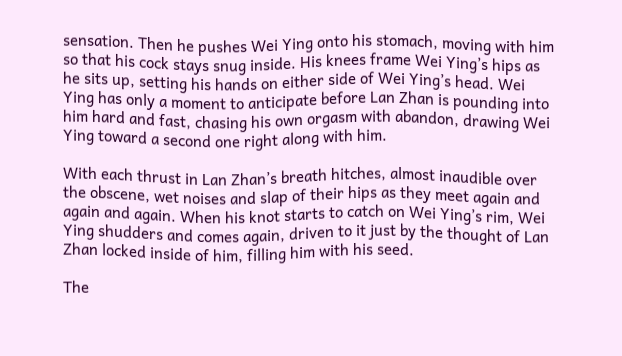sensation. Then he pushes Wei Ying onto his stomach, moving with him so that his cock stays snug inside. His knees frame Wei Ying’s hips as he sits up, setting his hands on either side of Wei Ying’s head. Wei Ying has only a moment to anticipate before Lan Zhan is pounding into him hard and fast, chasing his own orgasm with abandon, drawing Wei Ying toward a second one right along with him.

With each thrust in Lan Zhan’s breath hitches, almost inaudible over the obscene, wet noises and slap of their hips as they meet again and again and again. When his knot starts to catch on Wei Ying’s rim, Wei Ying shudders and comes again, driven to it just by the thought of Lan Zhan locked inside of him, filling him with his seed.

The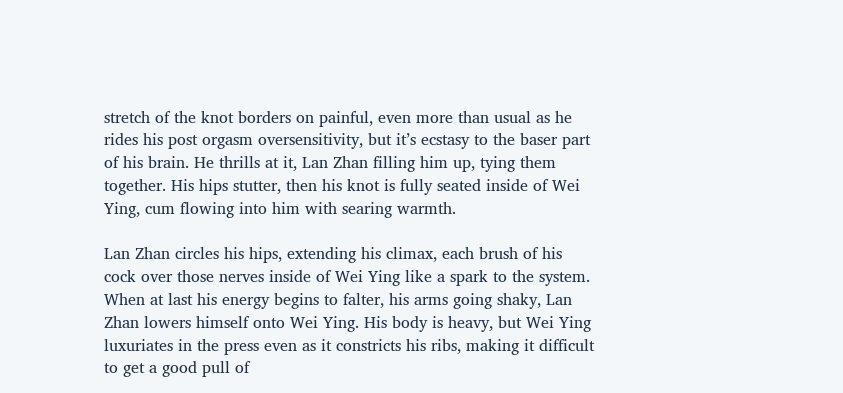stretch of the knot borders on painful, even more than usual as he rides his post orgasm oversensitivity, but it’s ecstasy to the baser part of his brain. He thrills at it, Lan Zhan filling him up, tying them together. His hips stutter, then his knot is fully seated inside of Wei Ying, cum flowing into him with searing warmth.

Lan Zhan circles his hips, extending his climax, each brush of his cock over those nerves inside of Wei Ying like a spark to the system. When at last his energy begins to falter, his arms going shaky, Lan Zhan lowers himself onto Wei Ying. His body is heavy, but Wei Ying luxuriates in the press even as it constricts his ribs, making it difficult to get a good pull of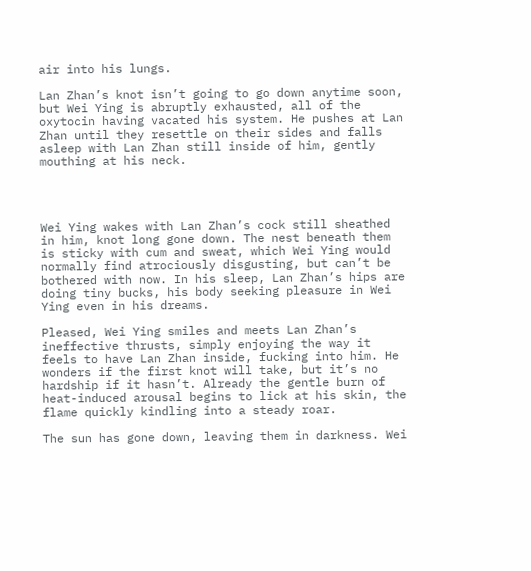air into his lungs.

Lan Zhan’s knot isn’t going to go down anytime soon, but Wei Ying is abruptly exhausted, all of the oxytocin having vacated his system. He pushes at Lan Zhan until they resettle on their sides and falls asleep with Lan Zhan still inside of him, gently mouthing at his neck.




Wei Ying wakes with Lan Zhan’s cock still sheathed in him, knot long gone down. The nest beneath them is sticky with cum and sweat, which Wei Ying would normally find atrociously disgusting, but can’t be bothered with now. In his sleep, Lan Zhan’s hips are doing tiny bucks, his body seeking pleasure in Wei Ying even in his dreams.

Pleased, Wei Ying smiles and meets Lan Zhan’s ineffective thrusts, simply enjoying the way it feels to have Lan Zhan inside, fucking into him. He wonders if the first knot will take, but it’s no hardship if it hasn’t. Already the gentle burn of heat-induced arousal begins to lick at his skin, the flame quickly kindling into a steady roar.

The sun has gone down, leaving them in darkness. Wei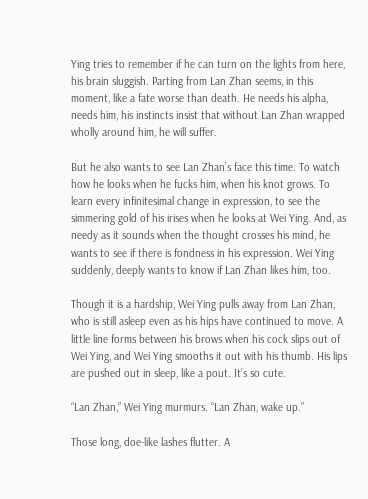Ying tries to remember if he can turn on the lights from here, his brain sluggish. Parting from Lan Zhan seems, in this moment, like a fate worse than death. He needs his alpha, needs him, his instincts insist that without Lan Zhan wrapped wholly around him, he will suffer.

But he also wants to see Lan Zhan’s face this time. To watch how he looks when he fucks him, when his knot grows. To learn every infinitesimal change in expression, to see the simmering gold of his irises when he looks at Wei Ying. And, as needy as it sounds when the thought crosses his mind, he wants to see if there is fondness in his expression. Wei Ying suddenly, deeply wants to know if Lan Zhan likes him, too.

Though it is a hardship, Wei Ying pulls away from Lan Zhan, who is still asleep even as his hips have continued to move. A little line forms between his brows when his cock slips out of Wei Ying, and Wei Ying smooths it out with his thumb. His lips are pushed out in sleep, like a pout. It’s so cute.

“Lan Zhan,” Wei Ying murmurs. “Lan Zhan, wake up.”

Those long, doe-like lashes flutter. A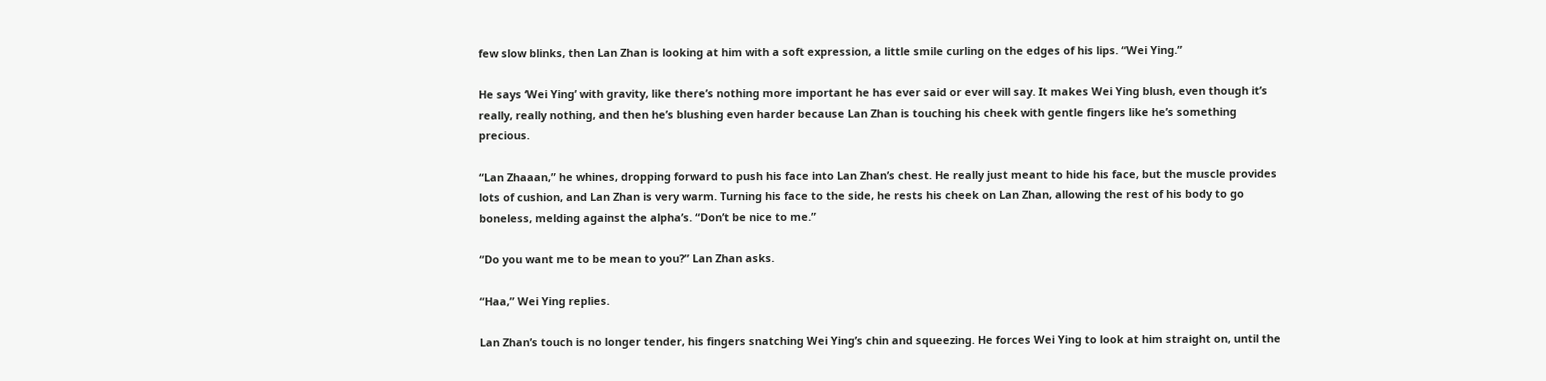few slow blinks, then Lan Zhan is looking at him with a soft expression, a little smile curling on the edges of his lips. “Wei Ying.”

He says ‘Wei Ying’ with gravity, like there’s nothing more important he has ever said or ever will say. It makes Wei Ying blush, even though it’s really, really nothing, and then he’s blushing even harder because Lan Zhan is touching his cheek with gentle fingers like he’s something precious.

“Lan Zhaaan,” he whines, dropping forward to push his face into Lan Zhan’s chest. He really just meant to hide his face, but the muscle provides lots of cushion, and Lan Zhan is very warm. Turning his face to the side, he rests his cheek on Lan Zhan, allowing the rest of his body to go boneless, melding against the alpha’s. “Don’t be nice to me.”

“Do you want me to be mean to you?” Lan Zhan asks.

“Haa,” Wei Ying replies.

Lan Zhan’s touch is no longer tender, his fingers snatching Wei Ying’s chin and squeezing. He forces Wei Ying to look at him straight on, until the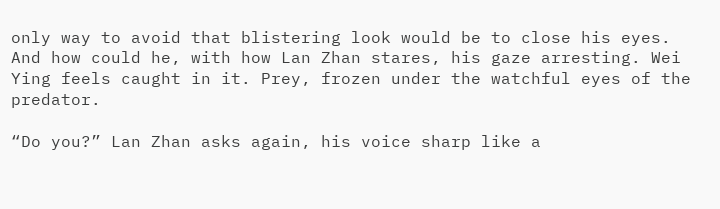only way to avoid that blistering look would be to close his eyes. And how could he, with how Lan Zhan stares, his gaze arresting. Wei Ying feels caught in it. Prey, frozen under the watchful eyes of the predator.

“Do you?” Lan Zhan asks again, his voice sharp like a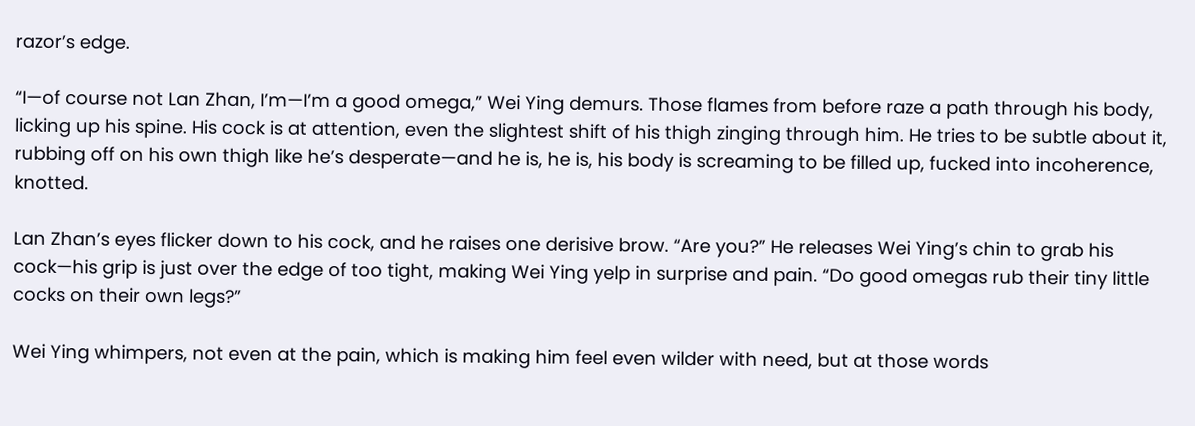razor’s edge.

“I—of course not Lan Zhan, I’m—I’m a good omega,” Wei Ying demurs. Those flames from before raze a path through his body, licking up his spine. His cock is at attention, even the slightest shift of his thigh zinging through him. He tries to be subtle about it, rubbing off on his own thigh like he’s desperate—and he is, he is, his body is screaming to be filled up, fucked into incoherence, knotted.

Lan Zhan’s eyes flicker down to his cock, and he raises one derisive brow. “Are you?” He releases Wei Ying’s chin to grab his cock—his grip is just over the edge of too tight, making Wei Ying yelp in surprise and pain. “Do good omegas rub their tiny little cocks on their own legs?”

Wei Ying whimpers, not even at the pain, which is making him feel even wilder with need, but at those words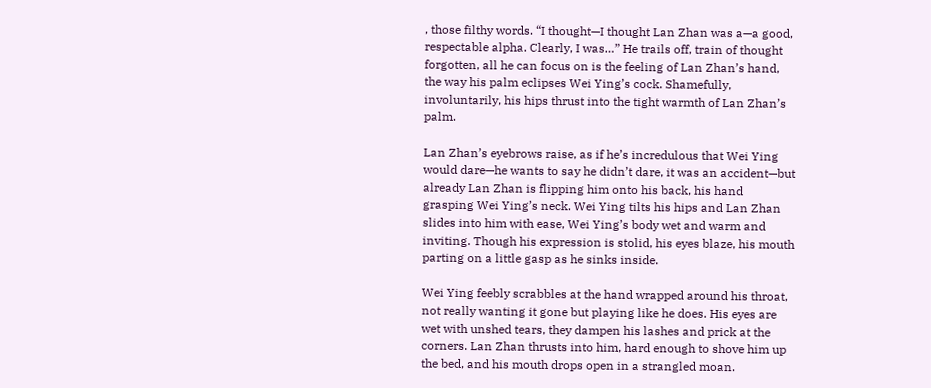, those filthy words. “I thought—I thought Lan Zhan was a—a good, respectable alpha. Clearly, I was…” He trails off, train of thought forgotten, all he can focus on is the feeling of Lan Zhan’s hand, the way his palm eclipses Wei Ying’s cock. Shamefully, involuntarily, his hips thrust into the tight warmth of Lan Zhan’s palm.

Lan Zhan’s eyebrows raise, as if he’s incredulous that Wei Ying would dare—he wants to say he didn’t dare, it was an accident—but already Lan Zhan is flipping him onto his back, his hand grasping Wei Ying’s neck. Wei Ying tilts his hips and Lan Zhan slides into him with ease, Wei Ying’s body wet and warm and inviting. Though his expression is stolid, his eyes blaze, his mouth parting on a little gasp as he sinks inside.

Wei Ying feebly scrabbles at the hand wrapped around his throat, not really wanting it gone but playing like he does. His eyes are wet with unshed tears, they dampen his lashes and prick at the corners. Lan Zhan thrusts into him, hard enough to shove him up the bed, and his mouth drops open in a strangled moan.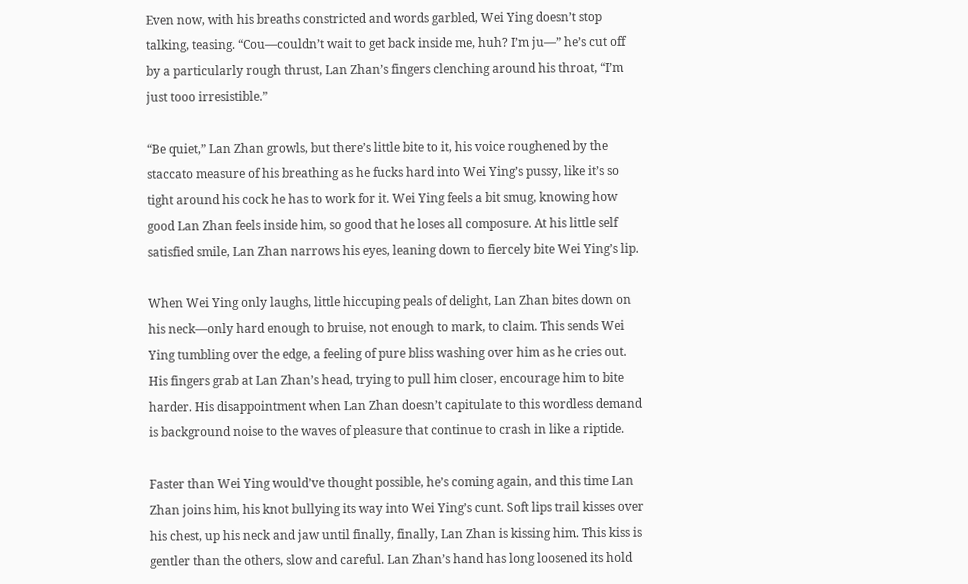Even now, with his breaths constricted and words garbled, Wei Ying doesn’t stop talking, teasing. “Cou—couldn’t wait to get back inside me, huh? I’m ju—” he’s cut off by a particularly rough thrust, Lan Zhan’s fingers clenching around his throat, “I’m just tooo irresistible.”

“Be quiet,” Lan Zhan growls, but there’s little bite to it, his voice roughened by the staccato measure of his breathing as he fucks hard into Wei Ying’s pussy, like it’s so tight around his cock he has to work for it. Wei Ying feels a bit smug, knowing how good Lan Zhan feels inside him, so good that he loses all composure. At his little self satisfied smile, Lan Zhan narrows his eyes, leaning down to fiercely bite Wei Ying’s lip.

When Wei Ying only laughs, little hiccuping peals of delight, Lan Zhan bites down on his neck—only hard enough to bruise, not enough to mark, to claim. This sends Wei Ying tumbling over the edge, a feeling of pure bliss washing over him as he cries out. His fingers grab at Lan Zhan’s head, trying to pull him closer, encourage him to bite harder. His disappointment when Lan Zhan doesn’t capitulate to this wordless demand is background noise to the waves of pleasure that continue to crash in like a riptide.

Faster than Wei Ying would’ve thought possible, he’s coming again, and this time Lan Zhan joins him, his knot bullying its way into Wei Ying’s cunt. Soft lips trail kisses over his chest, up his neck and jaw until finally, finally, Lan Zhan is kissing him. This kiss is gentler than the others, slow and careful. Lan Zhan’s hand has long loosened its hold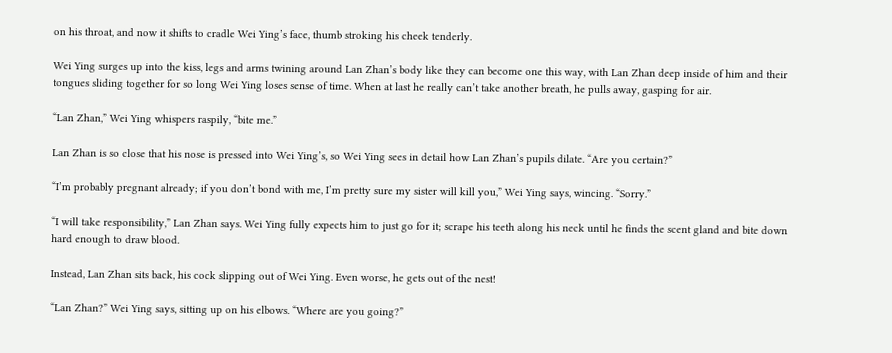on his throat, and now it shifts to cradle Wei Ying’s face, thumb stroking his cheek tenderly.

Wei Ying surges up into the kiss, legs and arms twining around Lan Zhan’s body like they can become one this way, with Lan Zhan deep inside of him and their tongues sliding together for so long Wei Ying loses sense of time. When at last he really can’t take another breath, he pulls away, gasping for air.

“Lan Zhan,” Wei Ying whispers raspily, “bite me.”

Lan Zhan is so close that his nose is pressed into Wei Ying’s, so Wei Ying sees in detail how Lan Zhan’s pupils dilate. “Are you certain?”

“I’m probably pregnant already; if you don’t bond with me, I’m pretty sure my sister will kill you,” Wei Ying says, wincing. “Sorry.”

“I will take responsibility,” Lan Zhan says. Wei Ying fully expects him to just go for it; scrape his teeth along his neck until he finds the scent gland and bite down hard enough to draw blood.

Instead, Lan Zhan sits back, his cock slipping out of Wei Ying. Even worse, he gets out of the nest!

“Lan Zhan?” Wei Ying says, sitting up on his elbows. “Where are you going?”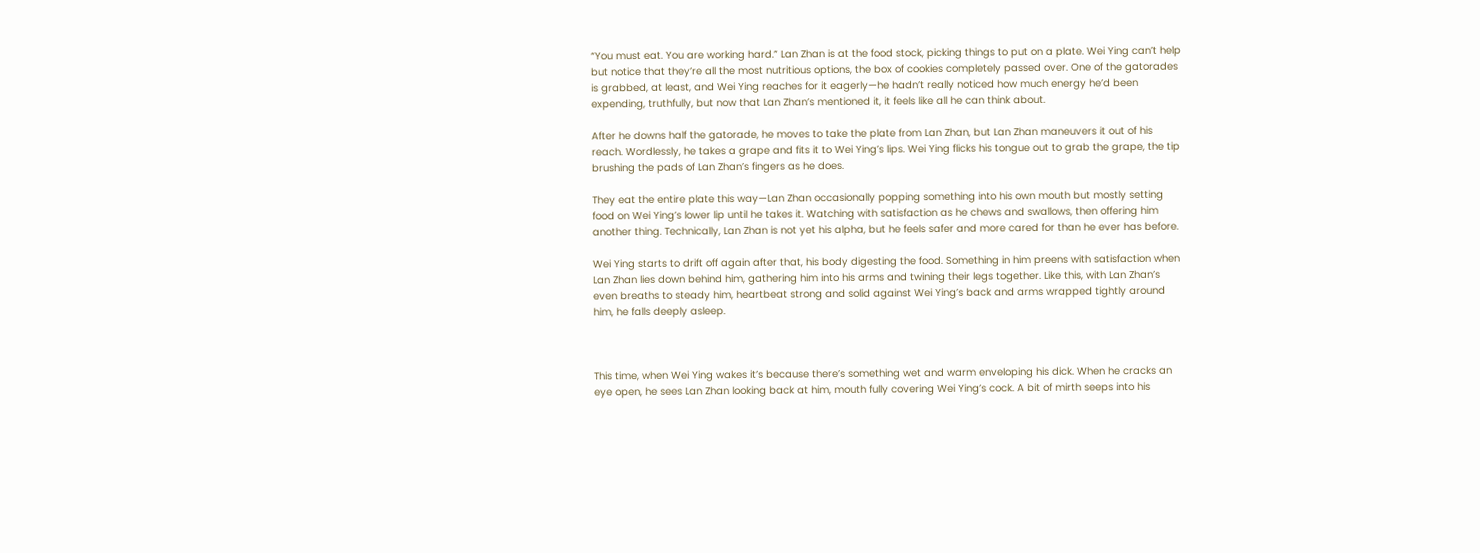“You must eat. You are working hard.” Lan Zhan is at the food stock, picking things to put on a plate. Wei Ying can’t help but notice that they’re all the most nutritious options, the box of cookies completely passed over. One of the gatorades is grabbed, at least, and Wei Ying reaches for it eagerly—he hadn’t really noticed how much energy he’d been expending, truthfully, but now that Lan Zhan’s mentioned it, it feels like all he can think about.

After he downs half the gatorade, he moves to take the plate from Lan Zhan, but Lan Zhan maneuvers it out of his reach. Wordlessly, he takes a grape and fits it to Wei Ying’s lips. Wei Ying flicks his tongue out to grab the grape, the tip brushing the pads of Lan Zhan’s fingers as he does.

They eat the entire plate this way—Lan Zhan occasionally popping something into his own mouth but mostly setting food on Wei Ying’s lower lip until he takes it. Watching with satisfaction as he chews and swallows, then offering him another thing. Technically, Lan Zhan is not yet his alpha, but he feels safer and more cared for than he ever has before.

Wei Ying starts to drift off again after that, his body digesting the food. Something in him preens with satisfaction when Lan Zhan lies down behind him, gathering him into his arms and twining their legs together. Like this, with Lan Zhan’s even breaths to steady him, heartbeat strong and solid against Wei Ying’s back and arms wrapped tightly around him, he falls deeply asleep.



This time, when Wei Ying wakes it’s because there’s something wet and warm enveloping his dick. When he cracks an eye open, he sees Lan Zhan looking back at him, mouth fully covering Wei Ying’s cock. A bit of mirth seeps into his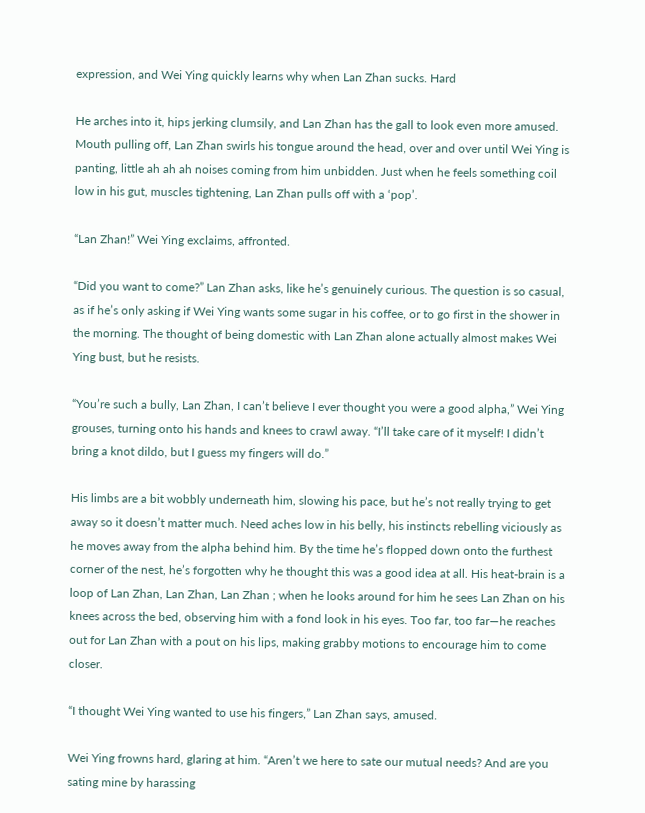expression, and Wei Ying quickly learns why when Lan Zhan sucks. Hard

He arches into it, hips jerking clumsily, and Lan Zhan has the gall to look even more amused. Mouth pulling off, Lan Zhan swirls his tongue around the head, over and over until Wei Ying is panting, little ah ah ah noises coming from him unbidden. Just when he feels something coil low in his gut, muscles tightening, Lan Zhan pulls off with a ‘pop’.

“Lan Zhan!” Wei Ying exclaims, affronted.

“Did you want to come?” Lan Zhan asks, like he’s genuinely curious. The question is so casual, as if he’s only asking if Wei Ying wants some sugar in his coffee, or to go first in the shower in the morning. The thought of being domestic with Lan Zhan alone actually almost makes Wei Ying bust, but he resists.

“You’re such a bully, Lan Zhan, I can’t believe I ever thought you were a good alpha,” Wei Ying grouses, turning onto his hands and knees to crawl away. “I’ll take care of it myself! I didn’t bring a knot dildo, but I guess my fingers will do.”

His limbs are a bit wobbly underneath him, slowing his pace, but he’s not really trying to get away so it doesn’t matter much. Need aches low in his belly, his instincts rebelling viciously as he moves away from the alpha behind him. By the time he’s flopped down onto the furthest corner of the nest, he’s forgotten why he thought this was a good idea at all. His heat-brain is a loop of Lan Zhan, Lan Zhan, Lan Zhan ; when he looks around for him he sees Lan Zhan on his knees across the bed, observing him with a fond look in his eyes. Too far, too far—he reaches out for Lan Zhan with a pout on his lips, making grabby motions to encourage him to come closer.

“I thought Wei Ying wanted to use his fingers,” Lan Zhan says, amused.

Wei Ying frowns hard, glaring at him. “Aren’t we here to sate our mutual needs? And are you sating mine by harassing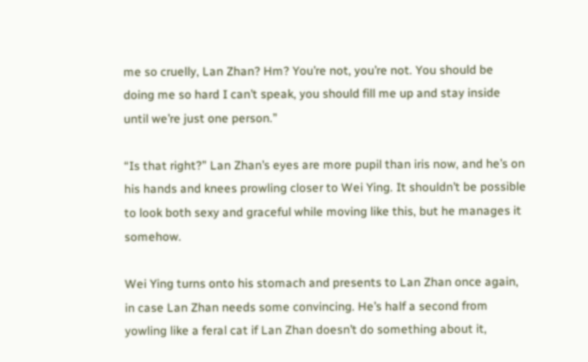me so cruelly, Lan Zhan? Hm? You’re not, you’re not. You should be doing me so hard I can’t speak, you should fill me up and stay inside until we’re just one person.”

“Is that right?” Lan Zhan’s eyes are more pupil than iris now, and he’s on his hands and knees prowling closer to Wei Ying. It shouldn’t be possible to look both sexy and graceful while moving like this, but he manages it somehow.

Wei Ying turns onto his stomach and presents to Lan Zhan once again, in case Lan Zhan needs some convincing. He’s half a second from yowling like a feral cat if Lan Zhan doesn’t do something about it,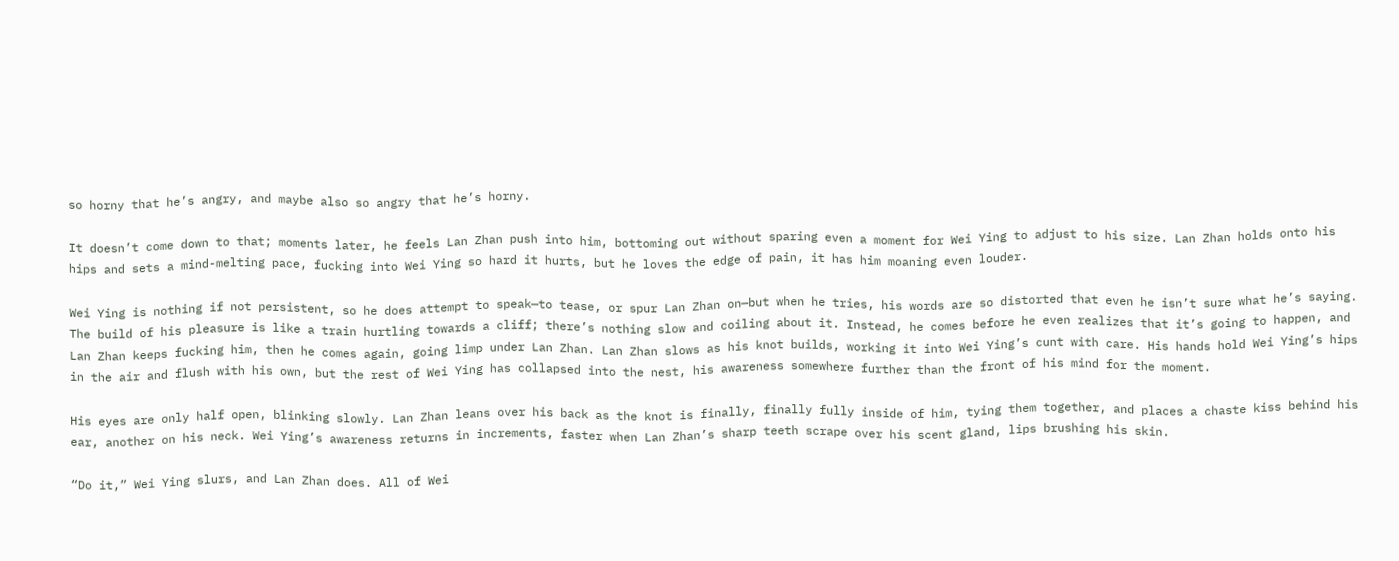so horny that he’s angry, and maybe also so angry that he’s horny.

It doesn’t come down to that; moments later, he feels Lan Zhan push into him, bottoming out without sparing even a moment for Wei Ying to adjust to his size. Lan Zhan holds onto his hips and sets a mind-melting pace, fucking into Wei Ying so hard it hurts, but he loves the edge of pain, it has him moaning even louder.

Wei Ying is nothing if not persistent, so he does attempt to speak—to tease, or spur Lan Zhan on—but when he tries, his words are so distorted that even he isn’t sure what he’s saying. The build of his pleasure is like a train hurtling towards a cliff; there’s nothing slow and coiling about it. Instead, he comes before he even realizes that it’s going to happen, and Lan Zhan keeps fucking him, then he comes again, going limp under Lan Zhan. Lan Zhan slows as his knot builds, working it into Wei Ying’s cunt with care. His hands hold Wei Ying’s hips in the air and flush with his own, but the rest of Wei Ying has collapsed into the nest, his awareness somewhere further than the front of his mind for the moment.

His eyes are only half open, blinking slowly. Lan Zhan leans over his back as the knot is finally, finally fully inside of him, tying them together, and places a chaste kiss behind his ear, another on his neck. Wei Ying’s awareness returns in increments, faster when Lan Zhan’s sharp teeth scrape over his scent gland, lips brushing his skin.

“Do it,” Wei Ying slurs, and Lan Zhan does. All of Wei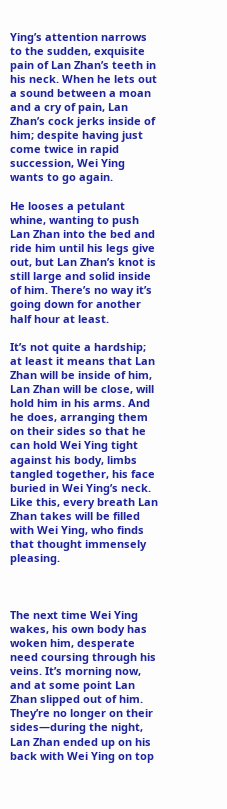Ying’s attention narrows to the sudden, exquisite pain of Lan Zhan’s teeth in his neck. When he lets out a sound between a moan and a cry of pain, Lan Zhan’s cock jerks inside of him; despite having just come twice in rapid succession, Wei Ying wants to go again.

He looses a petulant whine, wanting to push Lan Zhan into the bed and ride him until his legs give out, but Lan Zhan’s knot is still large and solid inside of him. There’s no way it’s going down for another half hour at least.

It’s not quite a hardship; at least it means that Lan Zhan will be inside of him, Lan Zhan will be close, will hold him in his arms. And he does, arranging them on their sides so that he can hold Wei Ying tight against his body, limbs tangled together, his face buried in Wei Ying’s neck. Like this, every breath Lan Zhan takes will be filled with Wei Ying, who finds that thought immensely pleasing.



The next time Wei Ying wakes, his own body has woken him, desperate need coursing through his veins. It’s morning now, and at some point Lan Zhan slipped out of him. They’re no longer on their sides—during the night, Lan Zhan ended up on his back with Wei Ying on top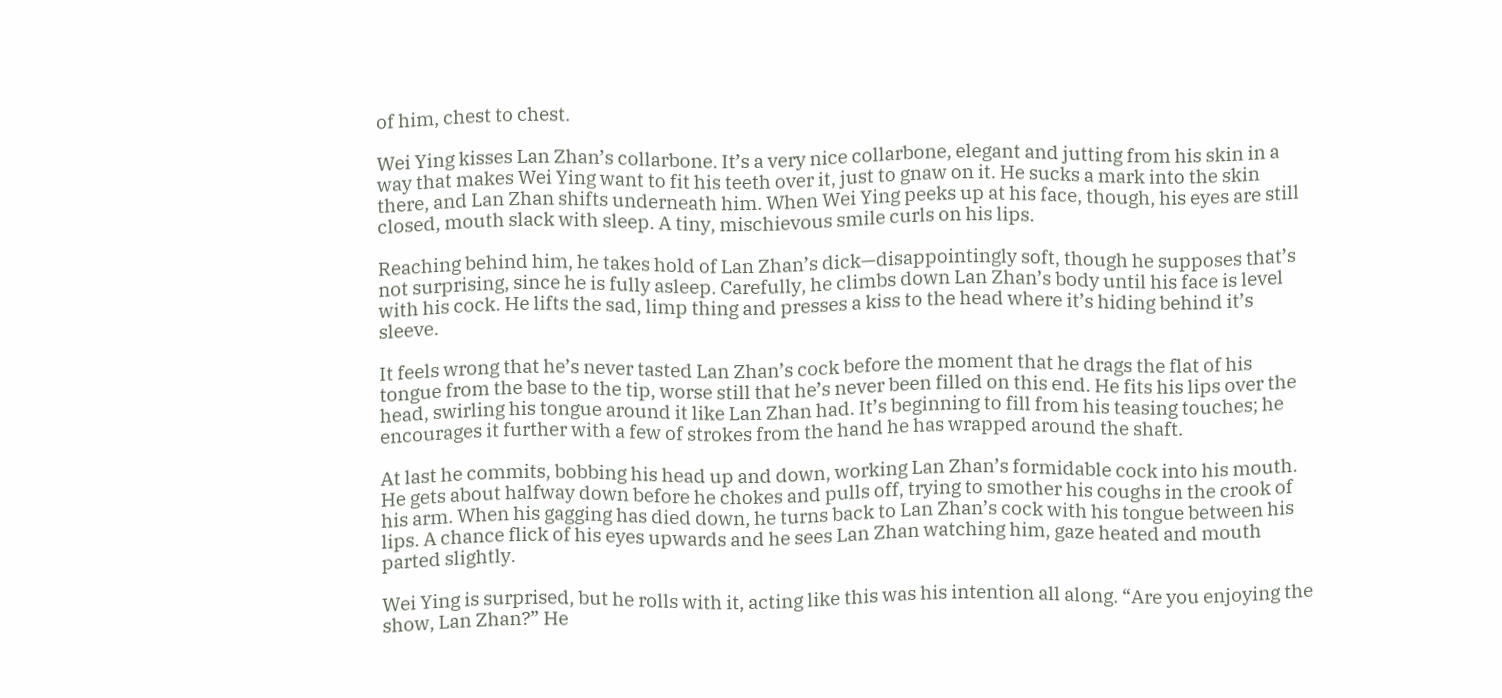of him, chest to chest.

Wei Ying kisses Lan Zhan’s collarbone. It’s a very nice collarbone, elegant and jutting from his skin in a way that makes Wei Ying want to fit his teeth over it, just to gnaw on it. He sucks a mark into the skin there, and Lan Zhan shifts underneath him. When Wei Ying peeks up at his face, though, his eyes are still closed, mouth slack with sleep. A tiny, mischievous smile curls on his lips.

Reaching behind him, he takes hold of Lan Zhan’s dick—disappointingly soft, though he supposes that’s not surprising, since he is fully asleep. Carefully, he climbs down Lan Zhan’s body until his face is level with his cock. He lifts the sad, limp thing and presses a kiss to the head where it’s hiding behind it’s sleeve.

It feels wrong that he’s never tasted Lan Zhan’s cock before the moment that he drags the flat of his tongue from the base to the tip, worse still that he’s never been filled on this end. He fits his lips over the head, swirling his tongue around it like Lan Zhan had. It’s beginning to fill from his teasing touches; he encourages it further with a few of strokes from the hand he has wrapped around the shaft.

At last he commits, bobbing his head up and down, working Lan Zhan’s formidable cock into his mouth. He gets about halfway down before he chokes and pulls off, trying to smother his coughs in the crook of his arm. When his gagging has died down, he turns back to Lan Zhan’s cock with his tongue between his lips. A chance flick of his eyes upwards and he sees Lan Zhan watching him, gaze heated and mouth parted slightly.

Wei Ying is surprised, but he rolls with it, acting like this was his intention all along. “Are you enjoying the show, Lan Zhan?” He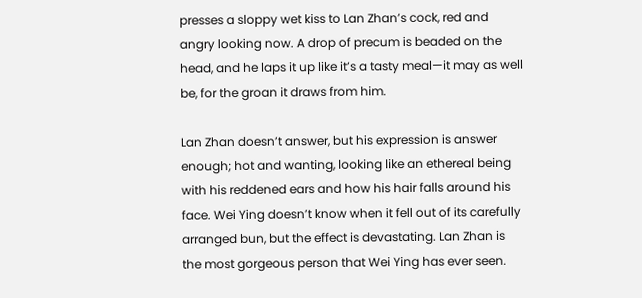presses a sloppy wet kiss to Lan Zhan’s cock, red and angry looking now. A drop of precum is beaded on the head, and he laps it up like it’s a tasty meal—it may as well be, for the groan it draws from him.

Lan Zhan doesn’t answer, but his expression is answer enough; hot and wanting, looking like an ethereal being with his reddened ears and how his hair falls around his face. Wei Ying doesn’t know when it fell out of its carefully arranged bun, but the effect is devastating. Lan Zhan is the most gorgeous person that Wei Ying has ever seen.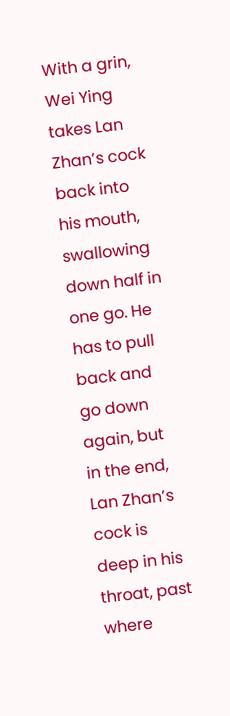With a grin, Wei Ying takes Lan Zhan’s cock back into his mouth, swallowing down half in one go. He has to pull back and go down again, but in the end, Lan Zhan’s cock is deep in his throat, past where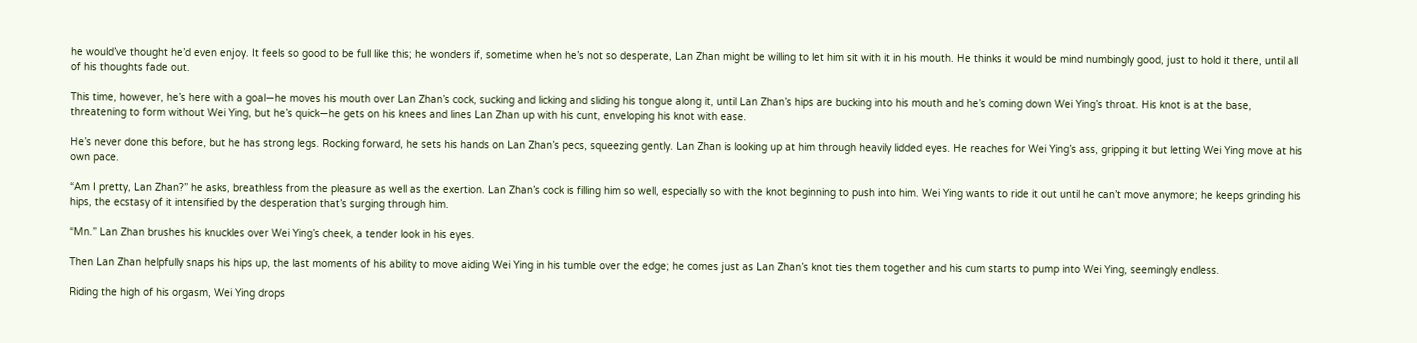he would’ve thought he’d even enjoy. It feels so good to be full like this; he wonders if, sometime when he’s not so desperate, Lan Zhan might be willing to let him sit with it in his mouth. He thinks it would be mind numbingly good, just to hold it there, until all of his thoughts fade out.

This time, however, he’s here with a goal—he moves his mouth over Lan Zhan’s cock, sucking and licking and sliding his tongue along it, until Lan Zhan’s hips are bucking into his mouth and he’s coming down Wei Ying’s throat. His knot is at the base, threatening to form without Wei Ying, but he’s quick—he gets on his knees and lines Lan Zhan up with his cunt, enveloping his knot with ease.

He’s never done this before, but he has strong legs. Rocking forward, he sets his hands on Lan Zhan’s pecs, squeezing gently. Lan Zhan is looking up at him through heavily lidded eyes. He reaches for Wei Ying’s ass, gripping it but letting Wei Ying move at his own pace.

“Am I pretty, Lan Zhan?” he asks, breathless from the pleasure as well as the exertion. Lan Zhan’s cock is filling him so well, especially so with the knot beginning to push into him. Wei Ying wants to ride it out until he can’t move anymore; he keeps grinding his hips, the ecstasy of it intensified by the desperation that’s surging through him.

“Mn.” Lan Zhan brushes his knuckles over Wei Ying’s cheek, a tender look in his eyes.

Then Lan Zhan helpfully snaps his hips up, the last moments of his ability to move aiding Wei Ying in his tumble over the edge; he comes just as Lan Zhan’s knot ties them together and his cum starts to pump into Wei Ying, seemingly endless.

Riding the high of his orgasm, Wei Ying drops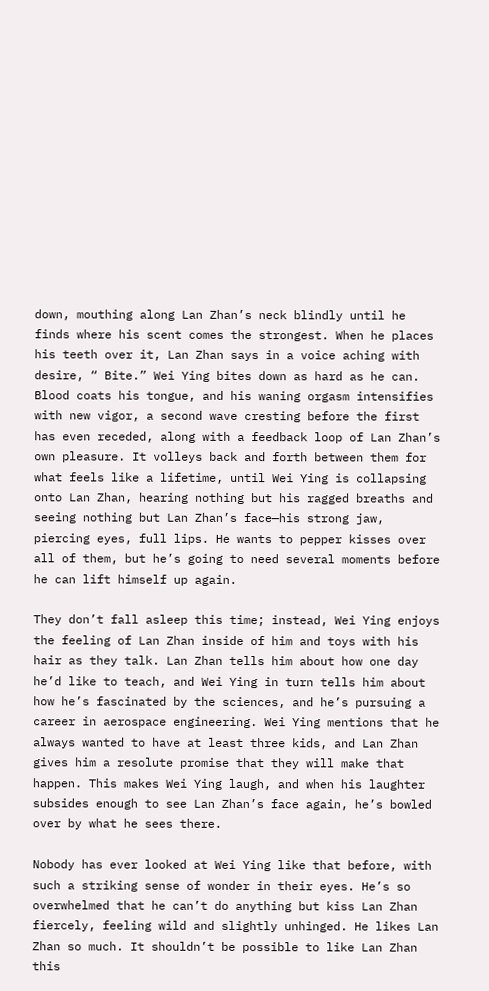down, mouthing along Lan Zhan’s neck blindly until he finds where his scent comes the strongest. When he places his teeth over it, Lan Zhan says in a voice aching with desire, “ Bite.” Wei Ying bites down as hard as he can. Blood coats his tongue, and his waning orgasm intensifies with new vigor, a second wave cresting before the first has even receded, along with a feedback loop of Lan Zhan’s own pleasure. It volleys back and forth between them for what feels like a lifetime, until Wei Ying is collapsing onto Lan Zhan, hearing nothing but his ragged breaths and seeing nothing but Lan Zhan’s face—his strong jaw, piercing eyes, full lips. He wants to pepper kisses over all of them, but he’s going to need several moments before he can lift himself up again.

They don’t fall asleep this time; instead, Wei Ying enjoys the feeling of Lan Zhan inside of him and toys with his hair as they talk. Lan Zhan tells him about how one day he’d like to teach, and Wei Ying in turn tells him about how he’s fascinated by the sciences, and he’s pursuing a career in aerospace engineering. Wei Ying mentions that he always wanted to have at least three kids, and Lan Zhan gives him a resolute promise that they will make that happen. This makes Wei Ying laugh, and when his laughter subsides enough to see Lan Zhan’s face again, he’s bowled over by what he sees there.

Nobody has ever looked at Wei Ying like that before, with such a striking sense of wonder in their eyes. He’s so overwhelmed that he can’t do anything but kiss Lan Zhan fiercely, feeling wild and slightly unhinged. He likes Lan Zhan so much. It shouldn’t be possible to like Lan Zhan this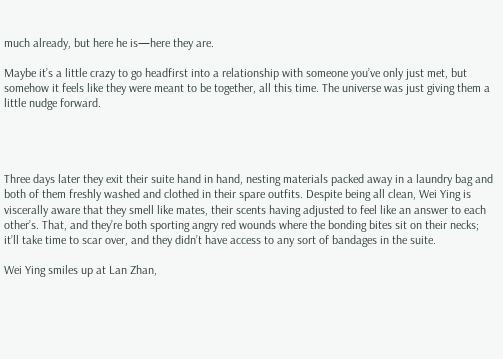much already, but here he is—here they are.

Maybe it’s a little crazy to go headfirst into a relationship with someone you’ve only just met, but somehow it feels like they were meant to be together, all this time. The universe was just giving them a little nudge forward.




Three days later they exit their suite hand in hand, nesting materials packed away in a laundry bag and both of them freshly washed and clothed in their spare outfits. Despite being all clean, Wei Ying is viscerally aware that they smell like mates, their scents having adjusted to feel like an answer to each other’s. That, and they’re both sporting angry red wounds where the bonding bites sit on their necks; it’ll take time to scar over, and they didn’t have access to any sort of bandages in the suite.

Wei Ying smiles up at Lan Zhan,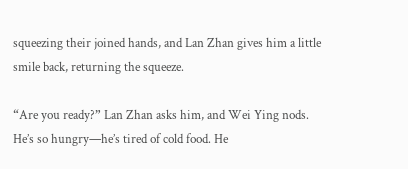squeezing their joined hands, and Lan Zhan gives him a little smile back, returning the squeeze.

“Are you ready?” Lan Zhan asks him, and Wei Ying nods. He’s so hungry—he’s tired of cold food. He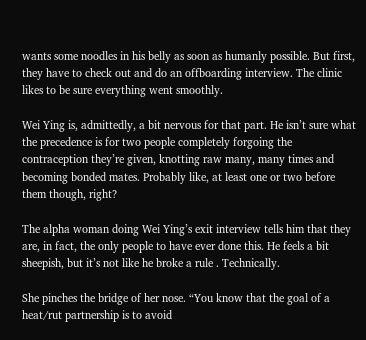wants some noodles in his belly as soon as humanly possible. But first, they have to check out and do an offboarding interview. The clinic likes to be sure everything went smoothly.

Wei Ying is, admittedly, a bit nervous for that part. He isn’t sure what the precedence is for two people completely forgoing the contraception they’re given, knotting raw many, many times and becoming bonded mates. Probably like, at least one or two before them though, right?

The alpha woman doing Wei Ying’s exit interview tells him that they are, in fact, the only people to have ever done this. He feels a bit sheepish, but it’s not like he broke a rule . Technically.

She pinches the bridge of her nose. “You know that the goal of a heat/rut partnership is to avoid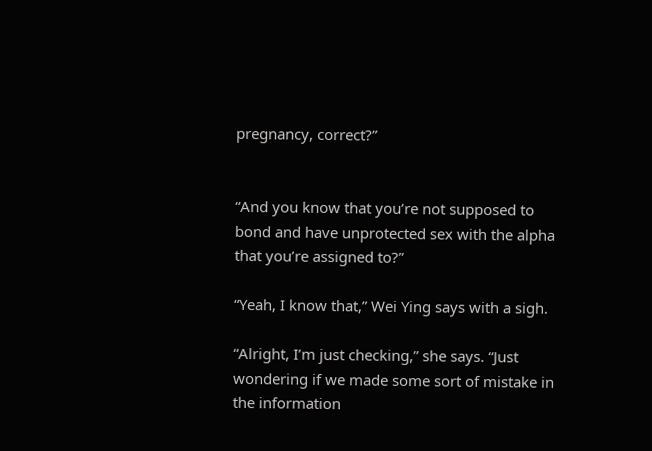pregnancy, correct?”


“And you know that you’re not supposed to bond and have unprotected sex with the alpha that you’re assigned to?”

“Yeah, I know that,” Wei Ying says with a sigh.

“Alright, I’m just checking,” she says. “Just wondering if we made some sort of mistake in the information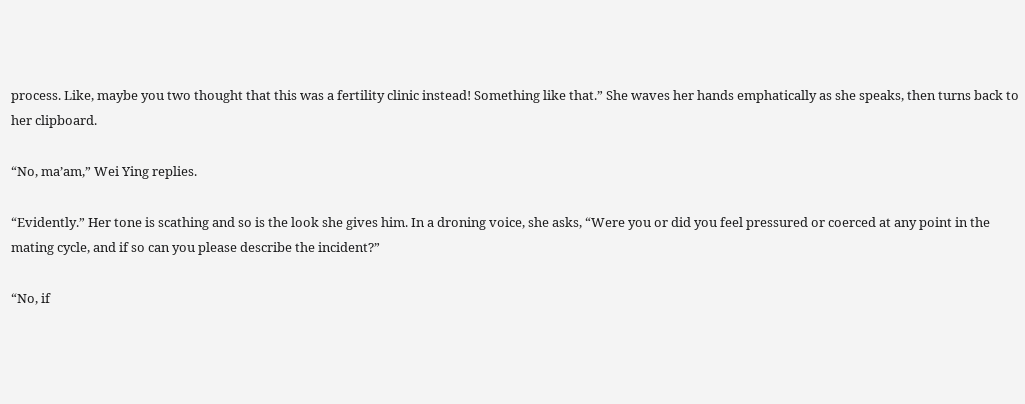process. Like, maybe you two thought that this was a fertility clinic instead! Something like that.” She waves her hands emphatically as she speaks, then turns back to her clipboard.

“No, ma’am,” Wei Ying replies.

“Evidently.” Her tone is scathing and so is the look she gives him. In a droning voice, she asks, “Were you or did you feel pressured or coerced at any point in the mating cycle, and if so can you please describe the incident?”

“No, if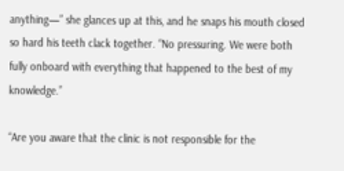anything—” she glances up at this, and he snaps his mouth closed so hard his teeth clack together. “No pressuring. We were both fully onboard with everything that happened to the best of my knowledge.”

“Are you aware that the clinic is not responsible for the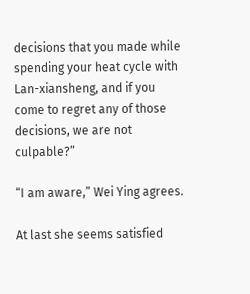decisions that you made while spending your heat cycle with Lan-xiansheng, and if you come to regret any of those decisions, we are not culpable?”

“I am aware,” Wei Ying agrees.

At last she seems satisfied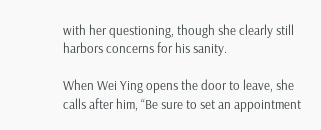with her questioning, though she clearly still harbors concerns for his sanity.

When Wei Ying opens the door to leave, she calls after him, “Be sure to set an appointment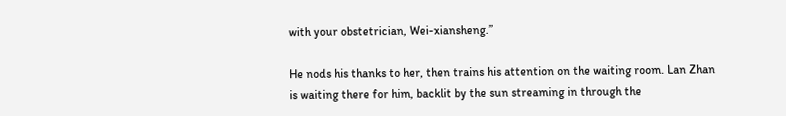with your obstetrician, Wei-xiansheng.”

He nods his thanks to her, then trains his attention on the waiting room. Lan Zhan is waiting there for him, backlit by the sun streaming in through the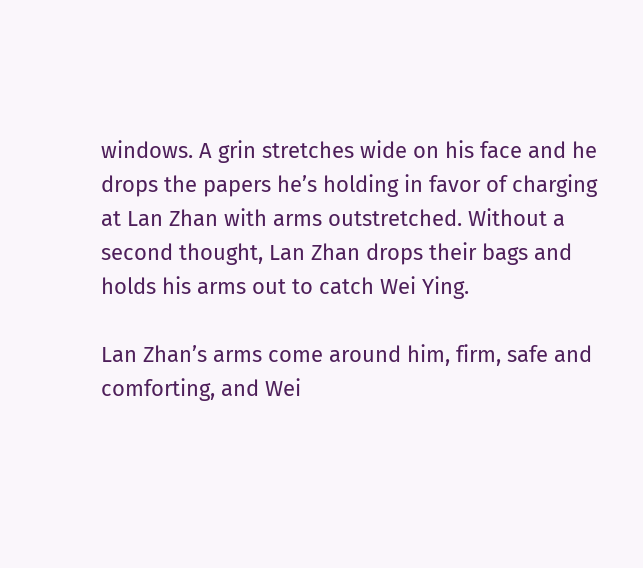windows. A grin stretches wide on his face and he drops the papers he’s holding in favor of charging at Lan Zhan with arms outstretched. Without a second thought, Lan Zhan drops their bags and holds his arms out to catch Wei Ying.

Lan Zhan’s arms come around him, firm, safe and comforting, and Wei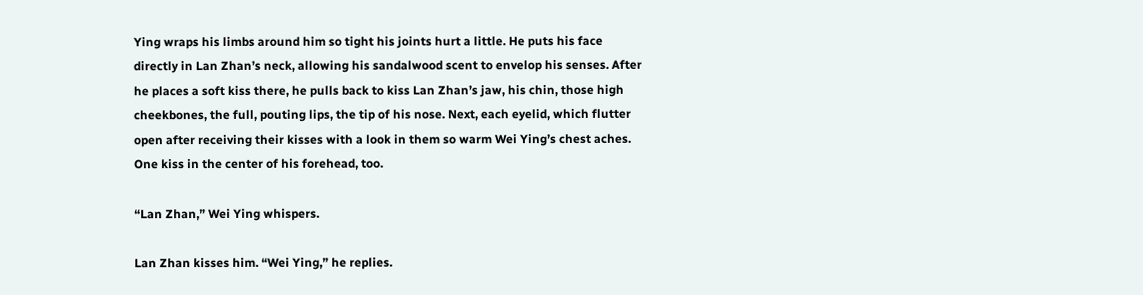Ying wraps his limbs around him so tight his joints hurt a little. He puts his face directly in Lan Zhan’s neck, allowing his sandalwood scent to envelop his senses. After he places a soft kiss there, he pulls back to kiss Lan Zhan’s jaw, his chin, those high cheekbones, the full, pouting lips, the tip of his nose. Next, each eyelid, which flutter open after receiving their kisses with a look in them so warm Wei Ying’s chest aches. One kiss in the center of his forehead, too.

“Lan Zhan,” Wei Ying whispers.

Lan Zhan kisses him. “Wei Ying,” he replies.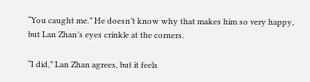“You caught me.” He doesn’t know why that makes him so very happy, but Lan Zhan’s eyes crinkle at the corners.

“I did,” Lan Zhan agrees, but it feels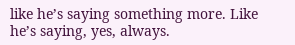like he’s saying something more. Like he’s saying, yes, always.